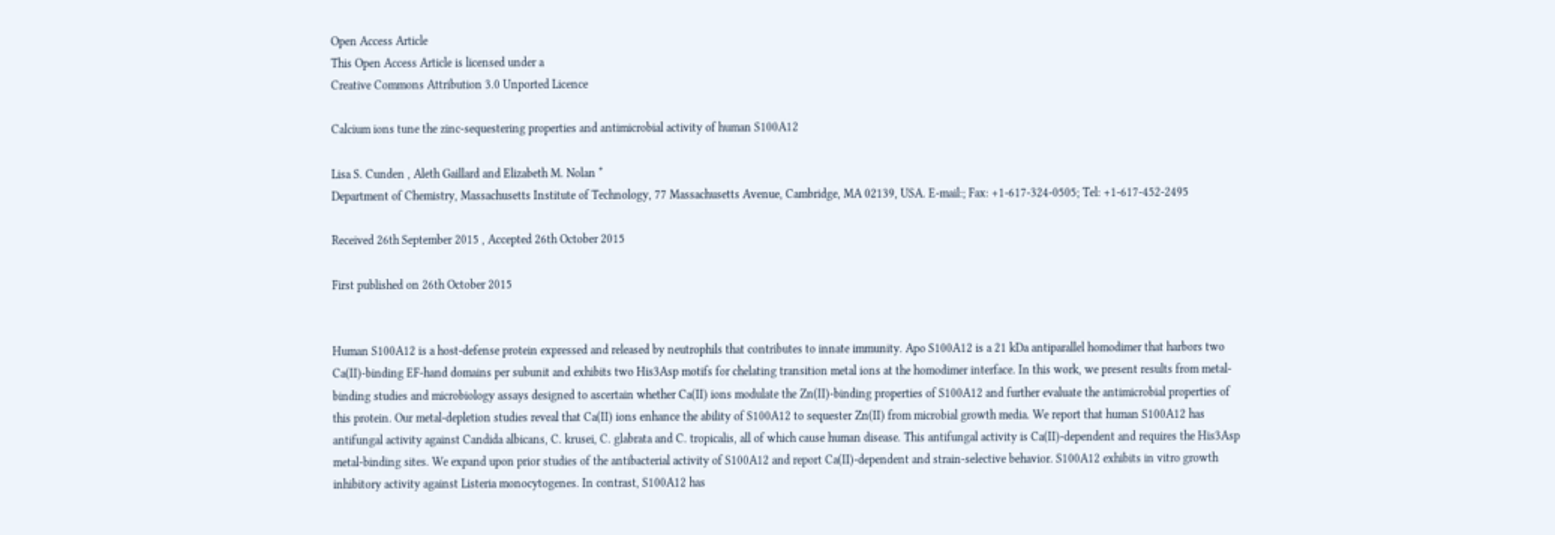Open Access Article
This Open Access Article is licensed under a
Creative Commons Attribution 3.0 Unported Licence

Calcium ions tune the zinc-sequestering properties and antimicrobial activity of human S100A12

Lisa S. Cunden , Aleth Gaillard and Elizabeth M. Nolan *
Department of Chemistry, Massachusetts Institute of Technology, 77 Massachusetts Avenue, Cambridge, MA 02139, USA. E-mail:; Fax: +1-617-324-0505; Tel: +1-617-452-2495

Received 26th September 2015 , Accepted 26th October 2015

First published on 26th October 2015


Human S100A12 is a host-defense protein expressed and released by neutrophils that contributes to innate immunity. Apo S100A12 is a 21 kDa antiparallel homodimer that harbors two Ca(II)-binding EF-hand domains per subunit and exhibits two His3Asp motifs for chelating transition metal ions at the homodimer interface. In this work, we present results from metal-binding studies and microbiology assays designed to ascertain whether Ca(II) ions modulate the Zn(II)-binding properties of S100A12 and further evaluate the antimicrobial properties of this protein. Our metal-depletion studies reveal that Ca(II) ions enhance the ability of S100A12 to sequester Zn(II) from microbial growth media. We report that human S100A12 has antifungal activity against Candida albicans, C. krusei, C. glabrata and C. tropicalis, all of which cause human disease. This antifungal activity is Ca(II)-dependent and requires the His3Asp metal-binding sites. We expand upon prior studies of the antibacterial activity of S100A12 and report Ca(II)-dependent and strain-selective behavior. S100A12 exhibits in vitro growth inhibitory activity against Listeria monocytogenes. In contrast, S100A12 has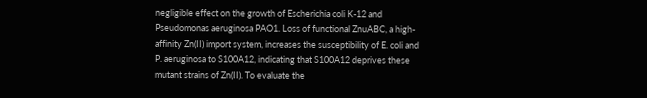negligible effect on the growth of Escherichia coli K-12 and Pseudomonas aeruginosa PAO1. Loss of functional ZnuABC, a high-affinity Zn(II) import system, increases the susceptibility of E. coli and P. aeruginosa to S100A12, indicating that S100A12 deprives these mutant strains of Zn(II). To evaluate the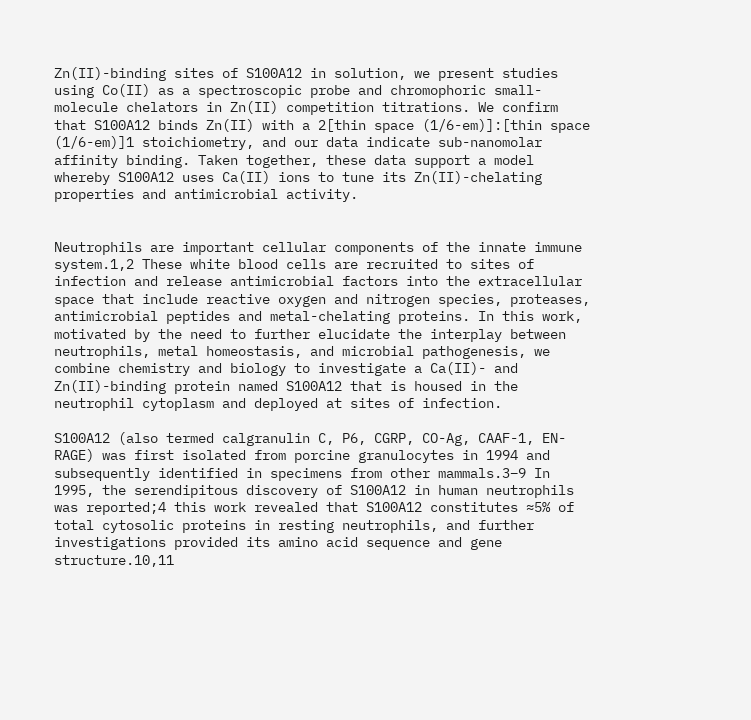Zn(II)-binding sites of S100A12 in solution, we present studies using Co(II) as a spectroscopic probe and chromophoric small-molecule chelators in Zn(II) competition titrations. We confirm that S100A12 binds Zn(II) with a 2[thin space (1/6-em)]:[thin space (1/6-em)]1 stoichiometry, and our data indicate sub-nanomolar affinity binding. Taken together, these data support a model whereby S100A12 uses Ca(II) ions to tune its Zn(II)-chelating properties and antimicrobial activity.


Neutrophils are important cellular components of the innate immune system.1,2 These white blood cells are recruited to sites of infection and release antimicrobial factors into the extracellular space that include reactive oxygen and nitrogen species, proteases, antimicrobial peptides and metal-chelating proteins. In this work, motivated by the need to further elucidate the interplay between neutrophils, metal homeostasis, and microbial pathogenesis, we combine chemistry and biology to investigate a Ca(II)- and Zn(II)-binding protein named S100A12 that is housed in the neutrophil cytoplasm and deployed at sites of infection.

S100A12 (also termed calgranulin C, P6, CGRP, CO-Ag, CAAF-1, EN-RAGE) was first isolated from porcine granulocytes in 1994 and subsequently identified in specimens from other mammals.3–9 In 1995, the serendipitous discovery of S100A12 in human neutrophils was reported;4 this work revealed that S100A12 constitutes ≈5% of total cytosolic proteins in resting neutrophils, and further investigations provided its amino acid sequence and gene structure.10,11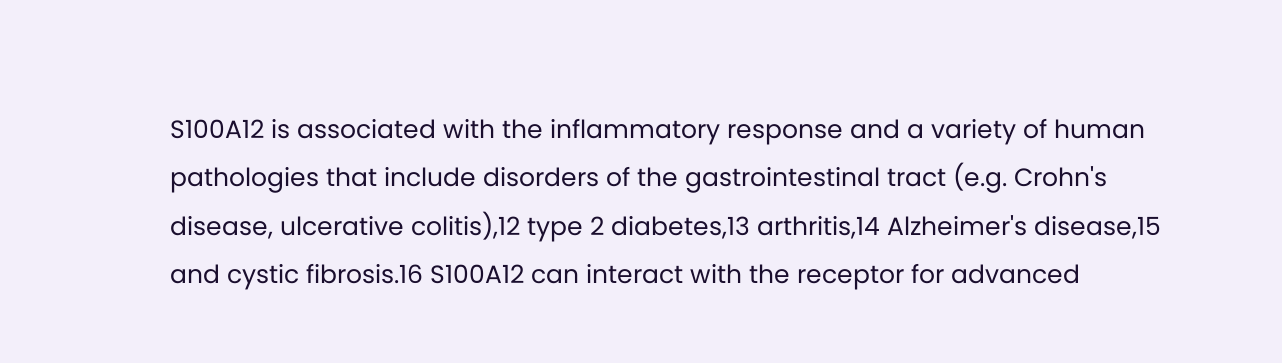S100A12 is associated with the inflammatory response and a variety of human pathologies that include disorders of the gastrointestinal tract (e.g. Crohn's disease, ulcerative colitis),12 type 2 diabetes,13 arthritis,14 Alzheimer's disease,15 and cystic fibrosis.16 S100A12 can interact with the receptor for advanced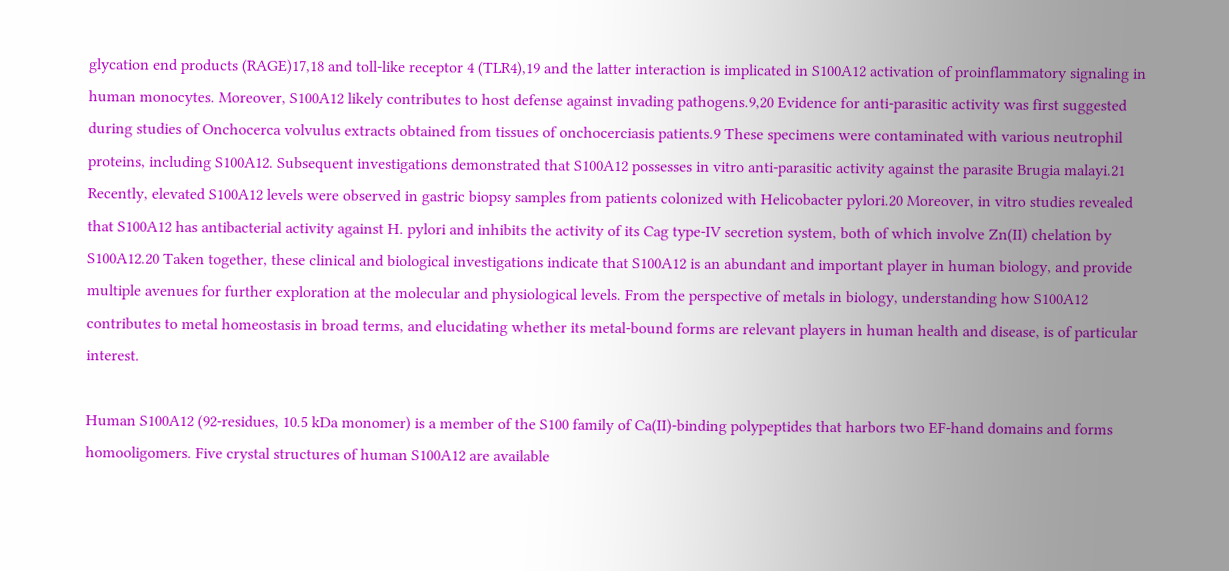glycation end products (RAGE)17,18 and toll-like receptor 4 (TLR4),19 and the latter interaction is implicated in S100A12 activation of proinflammatory signaling in human monocytes. Moreover, S100A12 likely contributes to host defense against invading pathogens.9,20 Evidence for anti-parasitic activity was first suggested during studies of Onchocerca volvulus extracts obtained from tissues of onchocerciasis patients.9 These specimens were contaminated with various neutrophil proteins, including S100A12. Subsequent investigations demonstrated that S100A12 possesses in vitro anti-parasitic activity against the parasite Brugia malayi.21 Recently, elevated S100A12 levels were observed in gastric biopsy samples from patients colonized with Helicobacter pylori.20 Moreover, in vitro studies revealed that S100A12 has antibacterial activity against H. pylori and inhibits the activity of its Cag type-IV secretion system, both of which involve Zn(II) chelation by S100A12.20 Taken together, these clinical and biological investigations indicate that S100A12 is an abundant and important player in human biology, and provide multiple avenues for further exploration at the molecular and physiological levels. From the perspective of metals in biology, understanding how S100A12 contributes to metal homeostasis in broad terms, and elucidating whether its metal-bound forms are relevant players in human health and disease, is of particular interest.

Human S100A12 (92-residues, 10.5 kDa monomer) is a member of the S100 family of Ca(II)-binding polypeptides that harbors two EF-hand domains and forms homooligomers. Five crystal structures of human S100A12 are available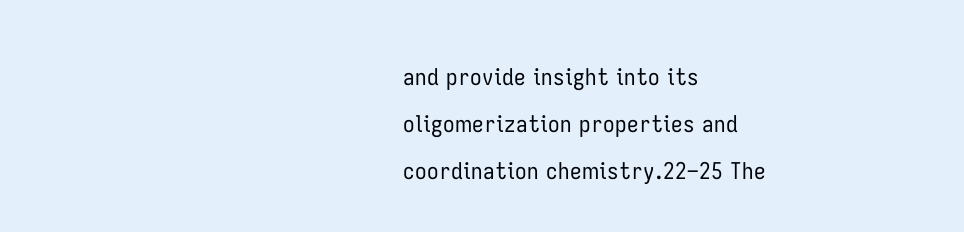and provide insight into its oligomerization properties and coordination chemistry.22–25 The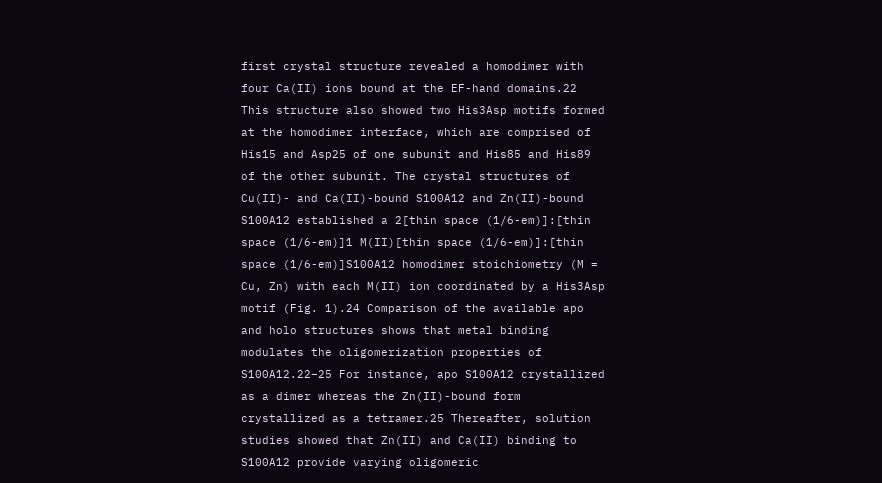first crystal structure revealed a homodimer with four Ca(II) ions bound at the EF-hand domains.22 This structure also showed two His3Asp motifs formed at the homodimer interface, which are comprised of His15 and Asp25 of one subunit and His85 and His89 of the other subunit. The crystal structures of Cu(II)- and Ca(II)-bound S100A12 and Zn(II)-bound S100A12 established a 2[thin space (1/6-em)]:[thin space (1/6-em)]1 M(II)[thin space (1/6-em)]:[thin space (1/6-em)]S100A12 homodimer stoichiometry (M = Cu, Zn) with each M(II) ion coordinated by a His3Asp motif (Fig. 1).24 Comparison of the available apo and holo structures shows that metal binding modulates the oligomerization properties of S100A12.22–25 For instance, apo S100A12 crystallized as a dimer whereas the Zn(II)-bound form crystallized as a tetramer.25 Thereafter, solution studies showed that Zn(II) and Ca(II) binding to S100A12 provide varying oligomeric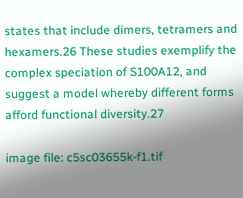states that include dimers, tetramers and hexamers.26 These studies exemplify the complex speciation of S100A12, and suggest a model whereby different forms afford functional diversity.27

image file: c5sc03655k-f1.tif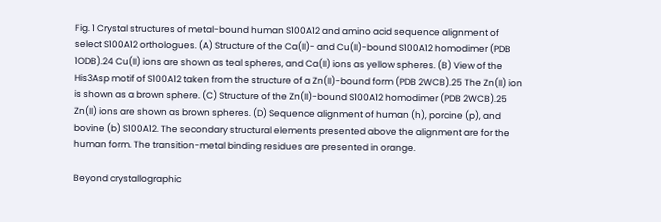Fig. 1 Crystal structures of metal-bound human S100A12 and amino acid sequence alignment of select S100A12 orthologues. (A) Structure of the Ca(II)- and Cu(II)-bound S100A12 homodimer (PDB 1ODB).24 Cu(II) ions are shown as teal spheres, and Ca(II) ions as yellow spheres. (B) View of the His3Asp motif of S100A12 taken from the structure of a Zn(II)-bound form (PDB 2WCB).25 The Zn(II) ion is shown as a brown sphere. (C) Structure of the Zn(II)-bound S100A12 homodimer (PDB 2WCB).25 Zn(II) ions are shown as brown spheres. (D) Sequence alignment of human (h), porcine (p), and bovine (b) S100A12. The secondary structural elements presented above the alignment are for the human form. The transition-metal binding residues are presented in orange.

Beyond crystallographic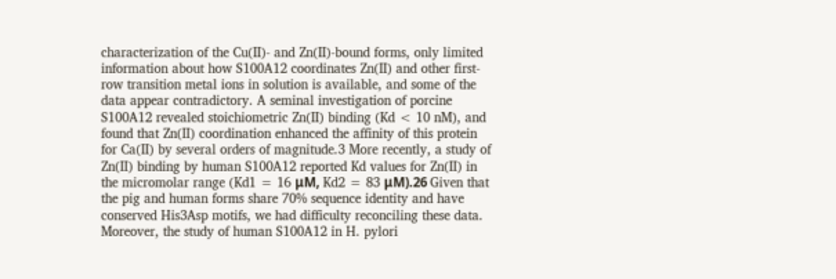characterization of the Cu(II)- and Zn(II)-bound forms, only limited information about how S100A12 coordinates Zn(II) and other first-row transition metal ions in solution is available, and some of the data appear contradictory. A seminal investigation of porcine S100A12 revealed stoichiometric Zn(II) binding (Kd < 10 nM), and found that Zn(II) coordination enhanced the affinity of this protein for Ca(II) by several orders of magnitude.3 More recently, a study of Zn(II) binding by human S100A12 reported Kd values for Zn(II) in the micromolar range (Kd1 = 16 μM, Kd2 = 83 μM).26 Given that the pig and human forms share 70% sequence identity and have conserved His3Asp motifs, we had difficulty reconciling these data. Moreover, the study of human S100A12 in H. pylori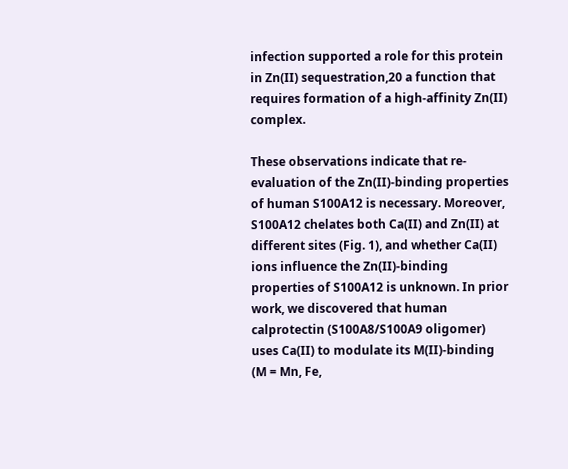infection supported a role for this protein in Zn(II) sequestration,20 a function that requires formation of a high-affinity Zn(II) complex.

These observations indicate that re-evaluation of the Zn(II)-binding properties of human S100A12 is necessary. Moreover, S100A12 chelates both Ca(II) and Zn(II) at different sites (Fig. 1), and whether Ca(II) ions influence the Zn(II)-binding properties of S100A12 is unknown. In prior work, we discovered that human calprotectin (S100A8/S100A9 oligomer) uses Ca(II) to modulate its M(II)-binding (M = Mn, Fe,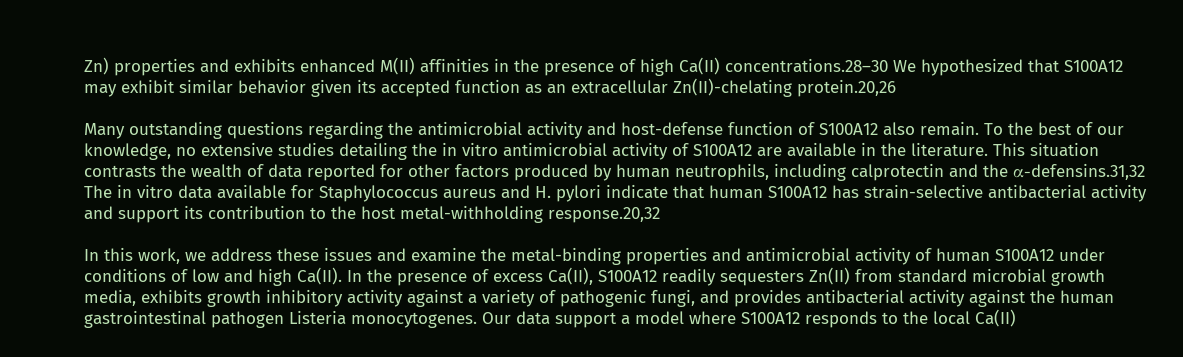Zn) properties and exhibits enhanced M(II) affinities in the presence of high Ca(II) concentrations.28–30 We hypothesized that S100A12 may exhibit similar behavior given its accepted function as an extracellular Zn(II)-chelating protein.20,26

Many outstanding questions regarding the antimicrobial activity and host-defense function of S100A12 also remain. To the best of our knowledge, no extensive studies detailing the in vitro antimicrobial activity of S100A12 are available in the literature. This situation contrasts the wealth of data reported for other factors produced by human neutrophils, including calprotectin and the α-defensins.31,32 The in vitro data available for Staphylococcus aureus and H. pylori indicate that human S100A12 has strain-selective antibacterial activity and support its contribution to the host metal-withholding response.20,32

In this work, we address these issues and examine the metal-binding properties and antimicrobial activity of human S100A12 under conditions of low and high Ca(II). In the presence of excess Ca(II), S100A12 readily sequesters Zn(II) from standard microbial growth media, exhibits growth inhibitory activity against a variety of pathogenic fungi, and provides antibacterial activity against the human gastrointestinal pathogen Listeria monocytogenes. Our data support a model where S100A12 responds to the local Ca(II)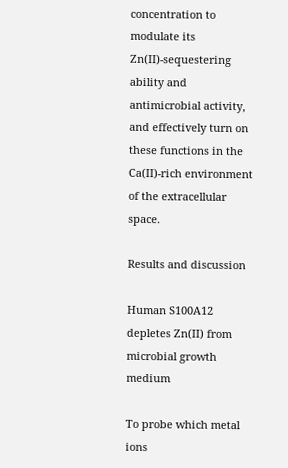concentration to modulate its Zn(II)-sequestering ability and antimicrobial activity, and effectively turn on these functions in the Ca(II)-rich environment of the extracellular space.

Results and discussion

Human S100A12 depletes Zn(II) from microbial growth medium

To probe which metal ions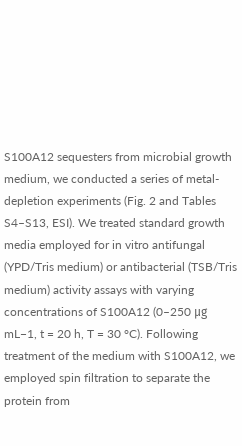S100A12 sequesters from microbial growth medium, we conducted a series of metal-depletion experiments (Fig. 2 and Tables S4–S13, ESI). We treated standard growth media employed for in vitro antifungal (YPD/Tris medium) or antibacterial (TSB/Tris medium) activity assays with varying concentrations of S100A12 (0–250 μg mL−1, t = 20 h, T = 30 °C). Following treatment of the medium with S100A12, we employed spin filtration to separate the protein from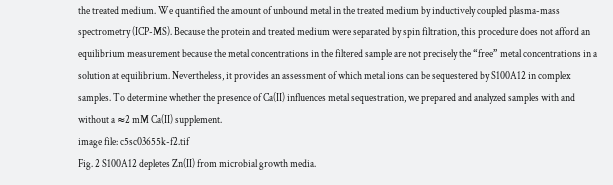the treated medium. We quantified the amount of unbound metal in the treated medium by inductively coupled plasma-mass spectrometry (ICP-MS). Because the protein and treated medium were separated by spin filtration, this procedure does not afford an equilibrium measurement because the metal concentrations in the filtered sample are not precisely the “free” metal concentrations in a solution at equilibrium. Nevertheless, it provides an assessment of which metal ions can be sequestered by S100A12 in complex samples. To determine whether the presence of Ca(II) influences metal sequestration, we prepared and analyzed samples with and without a ≈2 mM Ca(II) supplement.
image file: c5sc03655k-f2.tif
Fig. 2 S100A12 depletes Zn(II) from microbial growth media.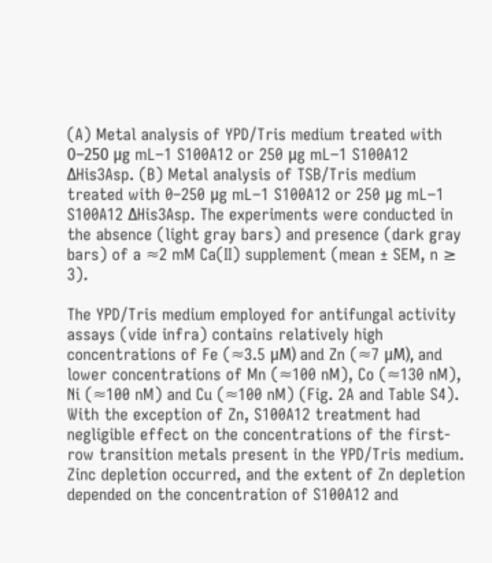(A) Metal analysis of YPD/Tris medium treated with 0–250 μg mL−1 S100A12 or 250 μg mL−1 S100A12 ΔHis3Asp. (B) Metal analysis of TSB/Tris medium treated with 0–250 μg mL−1 S100A12 or 250 μg mL−1 S100A12 ΔHis3Asp. The experiments were conducted in the absence (light gray bars) and presence (dark gray bars) of a ≈2 mM Ca(II) supplement (mean ± SEM, n ≥ 3).

The YPD/Tris medium employed for antifungal activity assays (vide infra) contains relatively high concentrations of Fe (≈3.5 μM) and Zn (≈7 μM), and lower concentrations of Mn (≈100 nM), Co (≈130 nM), Ni (≈100 nM) and Cu (≈100 nM) (Fig. 2A and Table S4). With the exception of Zn, S100A12 treatment had negligible effect on the concentrations of the first-row transition metals present in the YPD/Tris medium. Zinc depletion occurred, and the extent of Zn depletion depended on the concentration of S100A12 and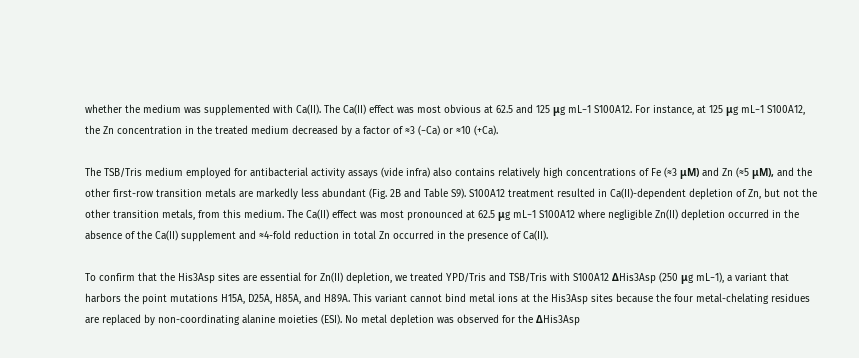whether the medium was supplemented with Ca(II). The Ca(II) effect was most obvious at 62.5 and 125 μg mL−1 S100A12. For instance, at 125 μg mL−1 S100A12, the Zn concentration in the treated medium decreased by a factor of ≈3 (−Ca) or ≈10 (+Ca).

The TSB/Tris medium employed for antibacterial activity assays (vide infra) also contains relatively high concentrations of Fe (≈3 μM) and Zn (≈5 μM), and the other first-row transition metals are markedly less abundant (Fig. 2B and Table S9). S100A12 treatment resulted in Ca(II)-dependent depletion of Zn, but not the other transition metals, from this medium. The Ca(II) effect was most pronounced at 62.5 μg mL−1 S100A12 where negligible Zn(II) depletion occurred in the absence of the Ca(II) supplement and ≈4-fold reduction in total Zn occurred in the presence of Ca(II).

To confirm that the His3Asp sites are essential for Zn(II) depletion, we treated YPD/Tris and TSB/Tris with S100A12 ΔHis3Asp (250 μg mL−1), a variant that harbors the point mutations H15A, D25A, H85A, and H89A. This variant cannot bind metal ions at the His3Asp sites because the four metal-chelating residues are replaced by non-coordinating alanine moieties (ESI). No metal depletion was observed for the ΔHis3Asp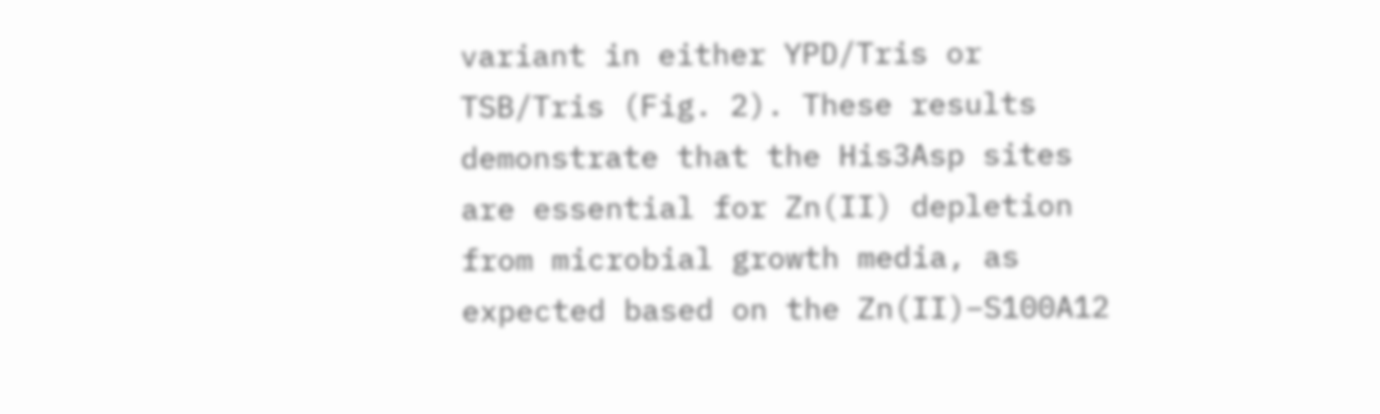variant in either YPD/Tris or TSB/Tris (Fig. 2). These results demonstrate that the His3Asp sites are essential for Zn(II) depletion from microbial growth media, as expected based on the Zn(II)–S100A12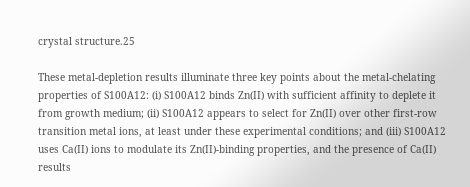crystal structure.25

These metal-depletion results illuminate three key points about the metal-chelating properties of S100A12: (i) S100A12 binds Zn(II) with sufficient affinity to deplete it from growth medium; (ii) S100A12 appears to select for Zn(II) over other first-row transition metal ions, at least under these experimental conditions; and (iii) S100A12 uses Ca(II) ions to modulate its Zn(II)-binding properties, and the presence of Ca(II) results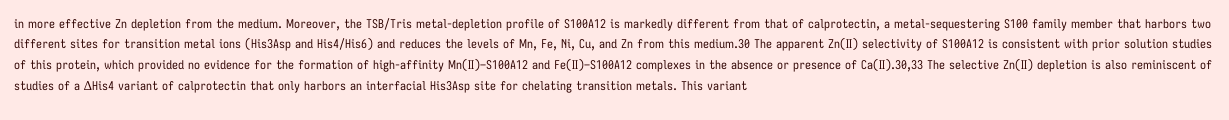in more effective Zn depletion from the medium. Moreover, the TSB/Tris metal-depletion profile of S100A12 is markedly different from that of calprotectin, a metal-sequestering S100 family member that harbors two different sites for transition metal ions (His3Asp and His4/His6) and reduces the levels of Mn, Fe, Ni, Cu, and Zn from this medium.30 The apparent Zn(II) selectivity of S100A12 is consistent with prior solution studies of this protein, which provided no evidence for the formation of high-affinity Mn(II)–S100A12 and Fe(II)–S100A12 complexes in the absence or presence of Ca(II).30,33 The selective Zn(II) depletion is also reminiscent of studies of a ΔHis4 variant of calprotectin that only harbors an interfacial His3Asp site for chelating transition metals. This variant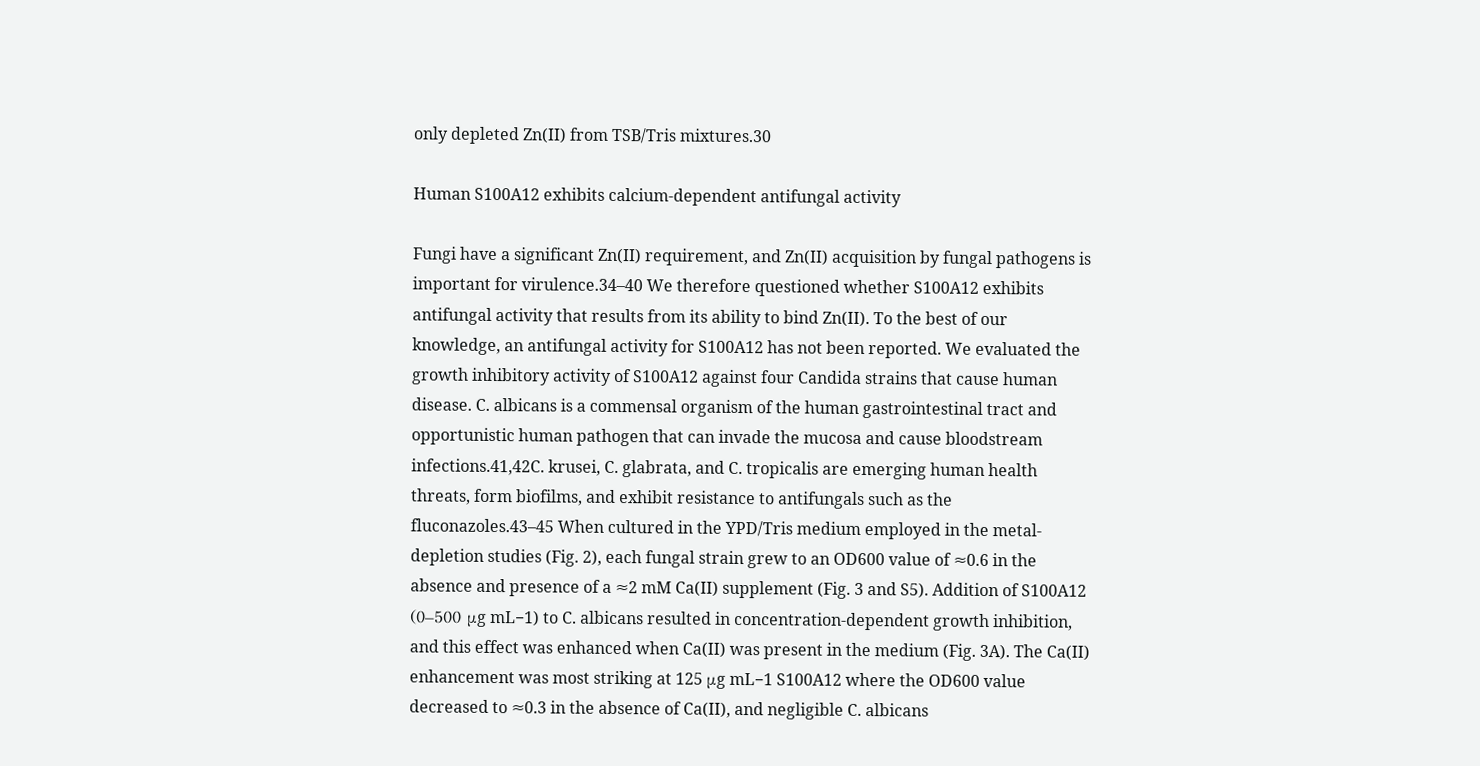only depleted Zn(II) from TSB/Tris mixtures.30

Human S100A12 exhibits calcium-dependent antifungal activity

Fungi have a significant Zn(II) requirement, and Zn(II) acquisition by fungal pathogens is important for virulence.34–40 We therefore questioned whether S100A12 exhibits antifungal activity that results from its ability to bind Zn(II). To the best of our knowledge, an antifungal activity for S100A12 has not been reported. We evaluated the growth inhibitory activity of S100A12 against four Candida strains that cause human disease. C. albicans is a commensal organism of the human gastrointestinal tract and opportunistic human pathogen that can invade the mucosa and cause bloodstream infections.41,42C. krusei, C. glabrata, and C. tropicalis are emerging human health threats, form biofilms, and exhibit resistance to antifungals such as the fluconazoles.43–45 When cultured in the YPD/Tris medium employed in the metal-depletion studies (Fig. 2), each fungal strain grew to an OD600 value of ≈0.6 in the absence and presence of a ≈2 mM Ca(II) supplement (Fig. 3 and S5). Addition of S100A12 (0–500 μg mL−1) to C. albicans resulted in concentration-dependent growth inhibition, and this effect was enhanced when Ca(II) was present in the medium (Fig. 3A). The Ca(II) enhancement was most striking at 125 μg mL−1 S100A12 where the OD600 value decreased to ≈0.3 in the absence of Ca(II), and negligible C. albicans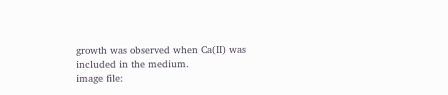growth was observed when Ca(II) was included in the medium.
image file: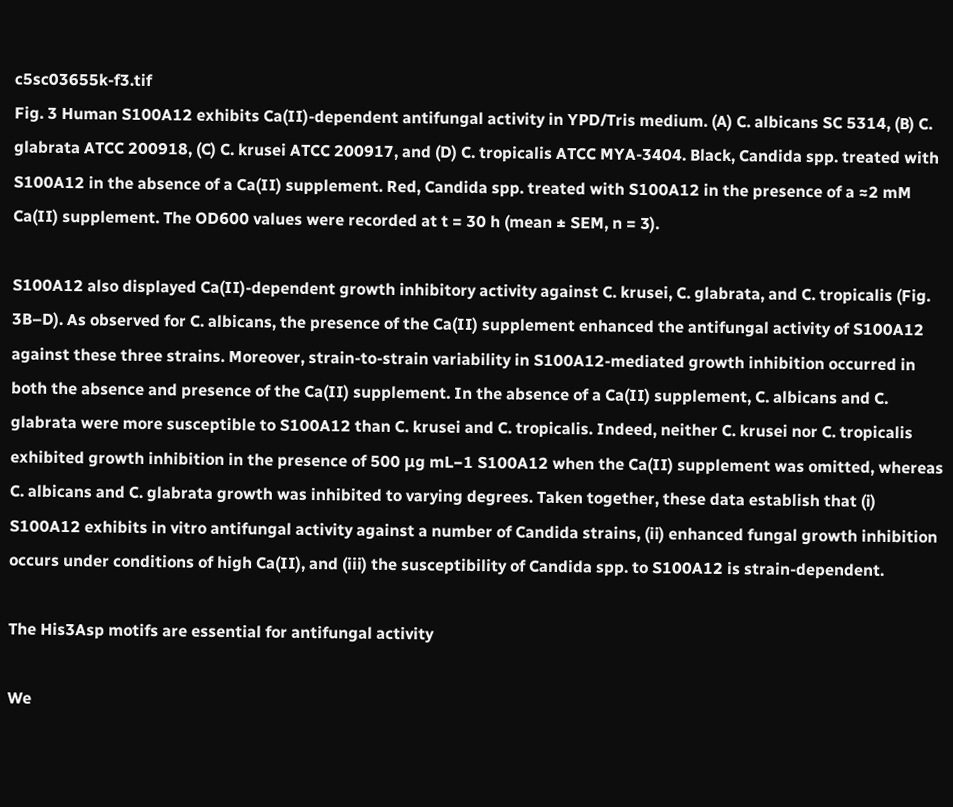c5sc03655k-f3.tif
Fig. 3 Human S100A12 exhibits Ca(II)-dependent antifungal activity in YPD/Tris medium. (A) C. albicans SC 5314, (B) C. glabrata ATCC 200918, (C) C. krusei ATCC 200917, and (D) C. tropicalis ATCC MYA-3404. Black, Candida spp. treated with S100A12 in the absence of a Ca(II) supplement. Red, Candida spp. treated with S100A12 in the presence of a ≈2 mM Ca(II) supplement. The OD600 values were recorded at t = 30 h (mean ± SEM, n = 3).

S100A12 also displayed Ca(II)-dependent growth inhibitory activity against C. krusei, C. glabrata, and C. tropicalis (Fig. 3B–D). As observed for C. albicans, the presence of the Ca(II) supplement enhanced the antifungal activity of S100A12 against these three strains. Moreover, strain-to-strain variability in S100A12-mediated growth inhibition occurred in both the absence and presence of the Ca(II) supplement. In the absence of a Ca(II) supplement, C. albicans and C. glabrata were more susceptible to S100A12 than C. krusei and C. tropicalis. Indeed, neither C. krusei nor C. tropicalis exhibited growth inhibition in the presence of 500 μg mL−1 S100A12 when the Ca(II) supplement was omitted, whereas C. albicans and C. glabrata growth was inhibited to varying degrees. Taken together, these data establish that (i) S100A12 exhibits in vitro antifungal activity against a number of Candida strains, (ii) enhanced fungal growth inhibition occurs under conditions of high Ca(II), and (iii) the susceptibility of Candida spp. to S100A12 is strain-dependent.

The His3Asp motifs are essential for antifungal activity

We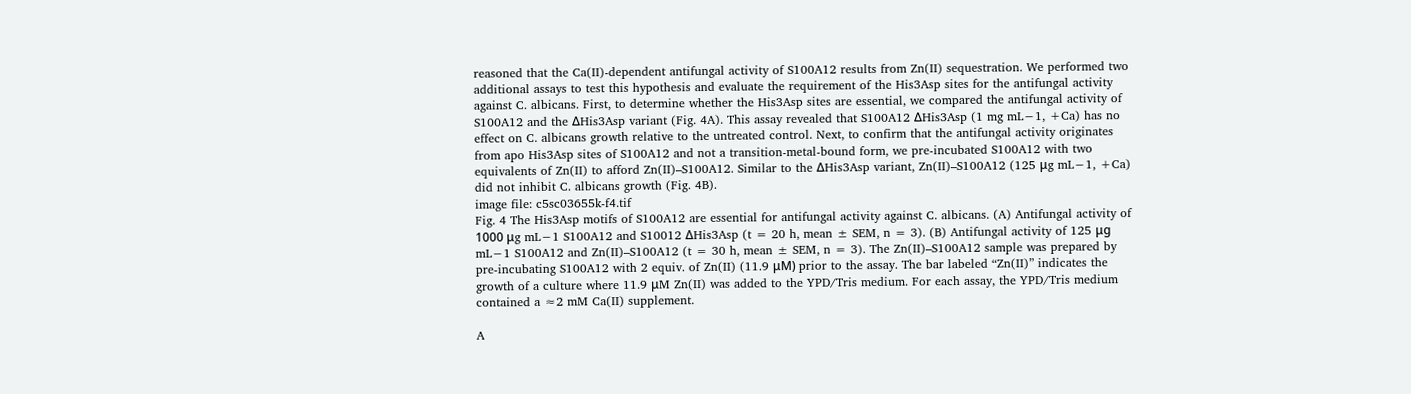reasoned that the Ca(II)-dependent antifungal activity of S100A12 results from Zn(II) sequestration. We performed two additional assays to test this hypothesis and evaluate the requirement of the His3Asp sites for the antifungal activity against C. albicans. First, to determine whether the His3Asp sites are essential, we compared the antifungal activity of S100A12 and the ΔHis3Asp variant (Fig. 4A). This assay revealed that S100A12 ΔHis3Asp (1 mg mL−1, +Ca) has no effect on C. albicans growth relative to the untreated control. Next, to confirm that the antifungal activity originates from apo His3Asp sites of S100A12 and not a transition-metal-bound form, we pre-incubated S100A12 with two equivalents of Zn(II) to afford Zn(II)–S100A12. Similar to the ΔHis3Asp variant, Zn(II)–S100A12 (125 μg mL−1, +Ca) did not inhibit C. albicans growth (Fig. 4B).
image file: c5sc03655k-f4.tif
Fig. 4 The His3Asp motifs of S100A12 are essential for antifungal activity against C. albicans. (A) Antifungal activity of 1000 μg mL−1 S100A12 and S10012 ΔHis3Asp (t = 20 h, mean ± SEM, n = 3). (B) Antifungal activity of 125 μg mL−1 S100A12 and Zn(II)–S100A12 (t = 30 h, mean ± SEM, n = 3). The Zn(II)–S100A12 sample was prepared by pre-incubating S100A12 with 2 equiv. of Zn(II) (11.9 μM) prior to the assay. The bar labeled “Zn(II)” indicates the growth of a culture where 11.9 μM Zn(II) was added to the YPD/Tris medium. For each assay, the YPD/Tris medium contained a ≈2 mM Ca(II) supplement.

A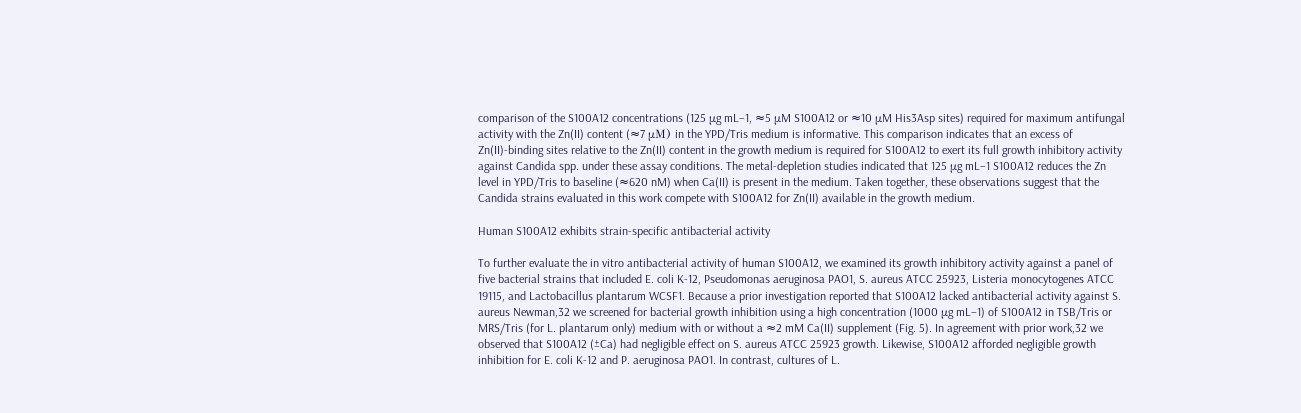comparison of the S100A12 concentrations (125 μg mL−1, ≈5 μM S100A12 or ≈10 μM His3Asp sites) required for maximum antifungal activity with the Zn(II) content (≈7 μM) in the YPD/Tris medium is informative. This comparison indicates that an excess of Zn(II)-binding sites relative to the Zn(II) content in the growth medium is required for S100A12 to exert its full growth inhibitory activity against Candida spp. under these assay conditions. The metal-depletion studies indicated that 125 μg mL−1 S100A12 reduces the Zn level in YPD/Tris to baseline (≈620 nM) when Ca(II) is present in the medium. Taken together, these observations suggest that the Candida strains evaluated in this work compete with S100A12 for Zn(II) available in the growth medium.

Human S100A12 exhibits strain-specific antibacterial activity

To further evaluate the in vitro antibacterial activity of human S100A12, we examined its growth inhibitory activity against a panel of five bacterial strains that included E. coli K-12, Pseudomonas aeruginosa PAO1, S. aureus ATCC 25923, Listeria monocytogenes ATCC 19115, and Lactobacillus plantarum WCSF1. Because a prior investigation reported that S100A12 lacked antibacterial activity against S. aureus Newman,32 we screened for bacterial growth inhibition using a high concentration (1000 μg mL−1) of S100A12 in TSB/Tris or MRS/Tris (for L. plantarum only) medium with or without a ≈2 mM Ca(II) supplement (Fig. 5). In agreement with prior work,32 we observed that S100A12 (±Ca) had negligible effect on S. aureus ATCC 25923 growth. Likewise, S100A12 afforded negligible growth inhibition for E. coli K-12 and P. aeruginosa PAO1. In contrast, cultures of L.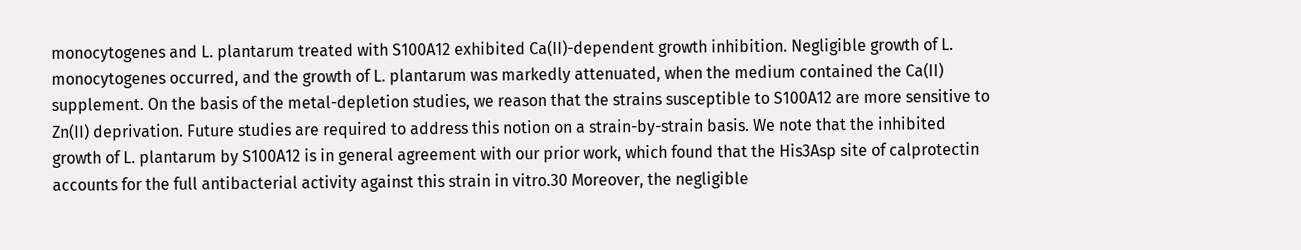monocytogenes and L. plantarum treated with S100A12 exhibited Ca(II)-dependent growth inhibition. Negligible growth of L. monocytogenes occurred, and the growth of L. plantarum was markedly attenuated, when the medium contained the Ca(II) supplement. On the basis of the metal-depletion studies, we reason that the strains susceptible to S100A12 are more sensitive to Zn(II) deprivation. Future studies are required to address this notion on a strain-by-strain basis. We note that the inhibited growth of L. plantarum by S100A12 is in general agreement with our prior work, which found that the His3Asp site of calprotectin accounts for the full antibacterial activity against this strain in vitro.30 Moreover, the negligible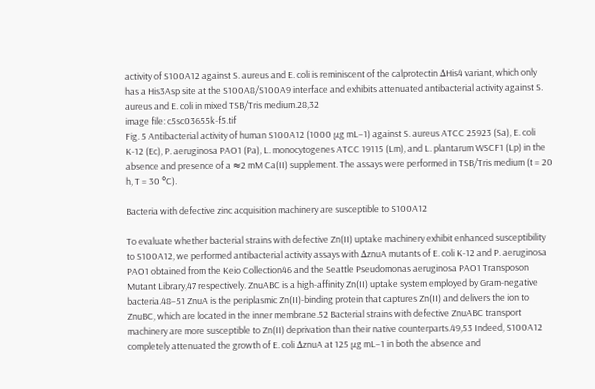activity of S100A12 against S. aureus and E. coli is reminiscent of the calprotectin ΔHis4 variant, which only has a His3Asp site at the S100A8/S100A9 interface and exhibits attenuated antibacterial activity against S. aureus and E. coli in mixed TSB/Tris medium.28,32
image file: c5sc03655k-f5.tif
Fig. 5 Antibacterial activity of human S100A12 (1000 μg mL−1) against S. aureus ATCC 25923 (Sa), E. coli K-12 (Ec), P. aeruginosa PAO1 (Pa), L. monocytogenes ATCC 19115 (Lm), and L. plantarum WSCF1 (Lp) in the absence and presence of a ≈2 mM Ca(II) supplement. The assays were performed in TSB/Tris medium (t = 20 h, T = 30 °C).

Bacteria with defective zinc acquisition machinery are susceptible to S100A12

To evaluate whether bacterial strains with defective Zn(II) uptake machinery exhibit enhanced susceptibility to S100A12, we performed antibacterial activity assays with ΔznuA mutants of E. coli K-12 and P. aeruginosa PAO1 obtained from the Keio Collection46 and the Seattle Pseudomonas aeruginosa PAO1 Transposon Mutant Library,47 respectively. ZnuABC is a high-affinity Zn(II) uptake system employed by Gram-negative bacteria.48–51 ZnuA is the periplasmic Zn(II)-binding protein that captures Zn(II) and delivers the ion to ZnuBC, which are located in the inner membrane.52 Bacterial strains with defective ZnuABC transport machinery are more susceptible to Zn(II) deprivation than their native counterparts.49,53 Indeed, S100A12 completely attenuated the growth of E. coli ΔznuA at 125 μg mL−1 in both the absence and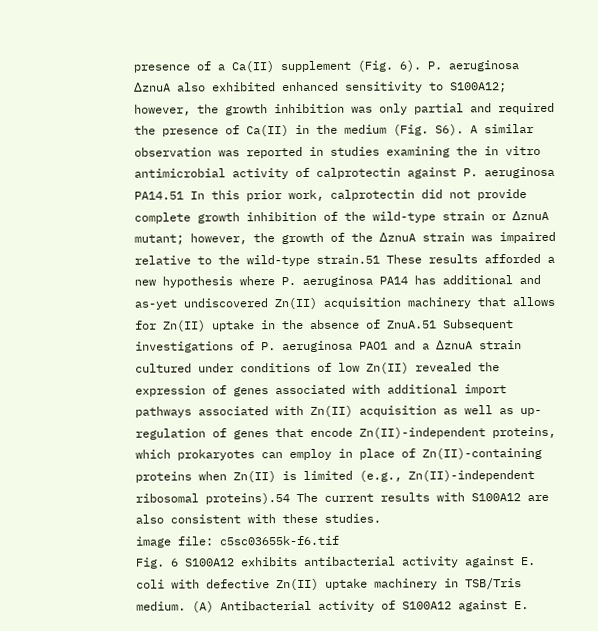presence of a Ca(II) supplement (Fig. 6). P. aeruginosa ΔznuA also exhibited enhanced sensitivity to S100A12; however, the growth inhibition was only partial and required the presence of Ca(II) in the medium (Fig. S6). A similar observation was reported in studies examining the in vitro antimicrobial activity of calprotectin against P. aeruginosa PA14.51 In this prior work, calprotectin did not provide complete growth inhibition of the wild-type strain or ΔznuA mutant; however, the growth of the ΔznuA strain was impaired relative to the wild-type strain.51 These results afforded a new hypothesis where P. aeruginosa PA14 has additional and as-yet undiscovered Zn(II) acquisition machinery that allows for Zn(II) uptake in the absence of ZnuA.51 Subsequent investigations of P. aeruginosa PAO1 and a ΔznuA strain cultured under conditions of low Zn(II) revealed the expression of genes associated with additional import pathways associated with Zn(II) acquisition as well as up-regulation of genes that encode Zn(II)-independent proteins, which prokaryotes can employ in place of Zn(II)-containing proteins when Zn(II) is limited (e.g., Zn(II)-independent ribosomal proteins).54 The current results with S100A12 are also consistent with these studies.
image file: c5sc03655k-f6.tif
Fig. 6 S100A12 exhibits antibacterial activity against E. coli with defective Zn(II) uptake machinery in TSB/Tris medium. (A) Antibacterial activity of S100A12 against E.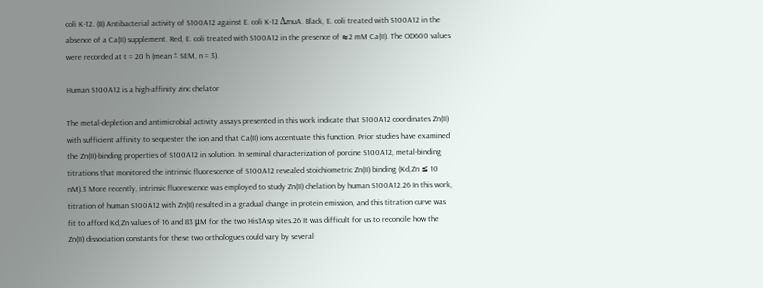coli K-12. (B) Antibacterial activity of S100A12 against E. coli K-12 ΔznuA. Black, E. coli treated with S100A12 in the absence of a Ca(II) supplement. Red, E. coli treated with S100A12 in the presence of ≈2 mM Ca(II). The OD600 values were recorded at t = 20 h (mean ± SEM, n = 3).

Human S100A12 is a high-affinity zinc chelator

The metal-depletion and antimicrobial activity assays presented in this work indicate that S100A12 coordinates Zn(II) with sufficient affinity to sequester the ion and that Ca(II) ions accentuate this function. Prior studies have examined the Zn(II)-binding properties of S100A12 in solution. In seminal characterization of porcine S100A12, metal-binding titrations that monitored the intrinsic fluorescence of S100A12 revealed stoichiometric Zn(II) binding (Kd,Zn ≤ 10 nM).3 More recently, intrinsic fluorescence was employed to study Zn(II) chelation by human S100A12.26 In this work, titration of human S100A12 with Zn(II) resulted in a gradual change in protein emission, and this titration curve was fit to afford Kd,Zn values of 16 and 83 μM for the two His3Asp sites.26 It was difficult for us to reconcile how the Zn(II) dissociation constants for these two orthologues could vary by several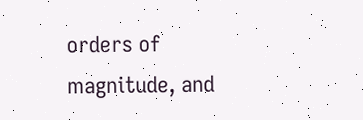orders of magnitude, and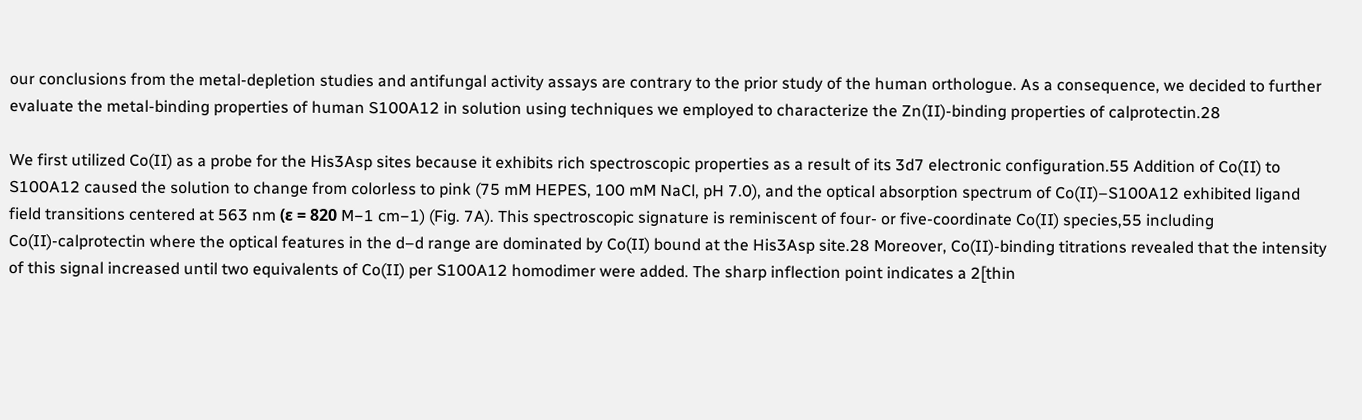our conclusions from the metal-depletion studies and antifungal activity assays are contrary to the prior study of the human orthologue. As a consequence, we decided to further evaluate the metal-binding properties of human S100A12 in solution using techniques we employed to characterize the Zn(II)-binding properties of calprotectin.28

We first utilized Co(II) as a probe for the His3Asp sites because it exhibits rich spectroscopic properties as a result of its 3d7 electronic configuration.55 Addition of Co(II) to S100A12 caused the solution to change from colorless to pink (75 mM HEPES, 100 mM NaCl, pH 7.0), and the optical absorption spectrum of Co(II)–S100A12 exhibited ligand field transitions centered at 563 nm (ε = 820 M−1 cm−1) (Fig. 7A). This spectroscopic signature is reminiscent of four- or five-coordinate Co(II) species,55 including Co(II)-calprotectin where the optical features in the d–d range are dominated by Co(II) bound at the His3Asp site.28 Moreover, Co(II)-binding titrations revealed that the intensity of this signal increased until two equivalents of Co(II) per S100A12 homodimer were added. The sharp inflection point indicates a 2[thin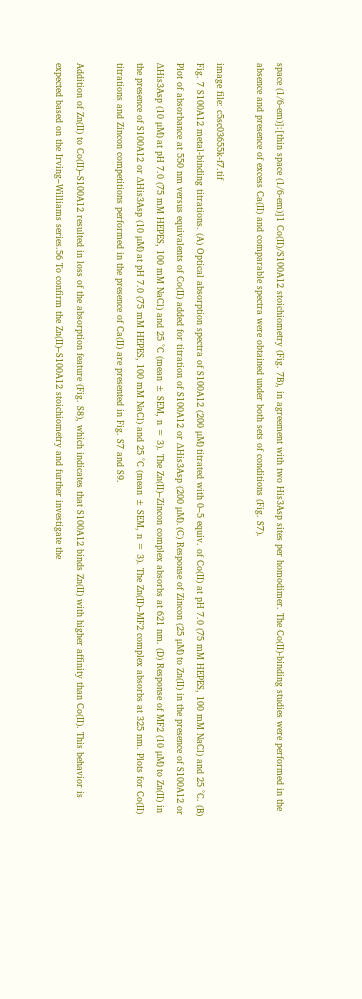space (1/6-em)]:[thin space (1/6-em)]1 Co(II)/S100A12 stoichiometry (Fig. 7B), in agreement with two His3Asp sites per homodimer. The Co(II)-binding studies were performed in the absence and presence of excess Ca(II) and comparable spectra were obtained under both sets of conditions (Fig. S7).

image file: c5sc03655k-f7.tif
Fig. 7 S100A12 metal-binding titrations. (A) Optical absorption spectra of S100A12 (200 μM) titrated with 0–5 equiv. of Co(II) at pH 7.0 (75 mM HEPES, 100 mM NaCl) and 25 °C. (B) Plot of absorbance at 550 nm versus equivalents of Co(II) added for titration of S100A12 or ΔHis3Asp (200 μM). (C) Response of Zincon (25 μM) to Zn(II) in the presence of S100A12 or ΔHis3Asp (10 μM) at pH 7.0 (75 mM HEPES, 100 mM NaCl) and 25 °C (mean ± SEM, n = 3). The Zn(II)–Zincon complex absorbs at 621 nm. (D) Response of MF2 (10 μM) to Zn(II) in the presence of S100A12 or ΔHis3Asp (10 μM) at pH 7.0 (75 mM HEPES, 100 mM NaCl) and 25 °C (mean ± SEM, n = 3). The Zn(II)–MF2 complex absorbs at 325 nm. Plots for Co(II) titrations and Zincon competitions performed in the presence of Ca(II) are presented in Fig. S7 and S9.

Addition of Zn(II) to Co(II)–S100A12 resulted in loss of the absorption feature (Fig. S8), which indicates that S100A12 binds Zn(II) with higher affinity than Co(II). This behavior is expected based on the Irving–Williams series.56 To confirm the Zn(II)–S100A12 stoichiometry and further investigate the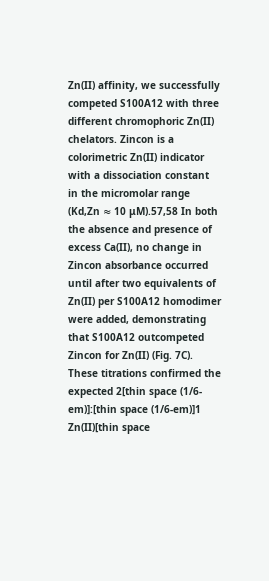Zn(II) affinity, we successfully competed S100A12 with three different chromophoric Zn(II) chelators. Zincon is a colorimetric Zn(II) indicator with a dissociation constant in the micromolar range (Kd,Zn ≈ 10 μM).57,58 In both the absence and presence of excess Ca(II), no change in Zincon absorbance occurred until after two equivalents of Zn(II) per S100A12 homodimer were added, demonstrating that S100A12 outcompeted Zincon for Zn(II) (Fig. 7C). These titrations confirmed the expected 2[thin space (1/6-em)]:[thin space (1/6-em)]1 Zn(II)[thin space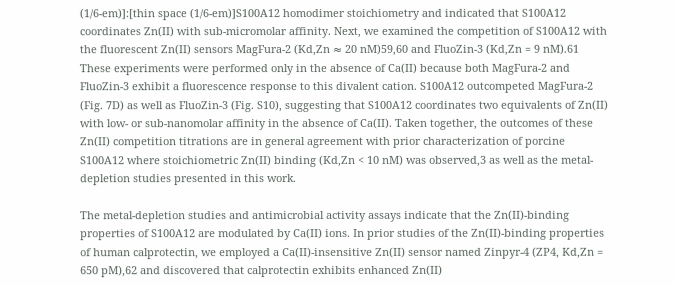(1/6-em)]:[thin space (1/6-em)]S100A12 homodimer stoichiometry and indicated that S100A12 coordinates Zn(II) with sub-micromolar affinity. Next, we examined the competition of S100A12 with the fluorescent Zn(II) sensors MagFura-2 (Kd,Zn ≈ 20 nM)59,60 and FluoZin-3 (Kd,Zn = 9 nM).61 These experiments were performed only in the absence of Ca(II) because both MagFura-2 and FluoZin-3 exhibit a fluorescence response to this divalent cation. S100A12 outcompeted MagFura-2 (Fig. 7D) as well as FluoZin-3 (Fig. S10), suggesting that S100A12 coordinates two equivalents of Zn(II) with low- or sub-nanomolar affinity in the absence of Ca(II). Taken together, the outcomes of these Zn(II) competition titrations are in general agreement with prior characterization of porcine S100A12 where stoichiometric Zn(II) binding (Kd,Zn < 10 nM) was observed,3 as well as the metal-depletion studies presented in this work.

The metal-depletion studies and antimicrobial activity assays indicate that the Zn(II)-binding properties of S100A12 are modulated by Ca(II) ions. In prior studies of the Zn(II)-binding properties of human calprotectin, we employed a Ca(II)-insensitive Zn(II) sensor named Zinpyr-4 (ZP4, Kd,Zn = 650 pM),62 and discovered that calprotectin exhibits enhanced Zn(II)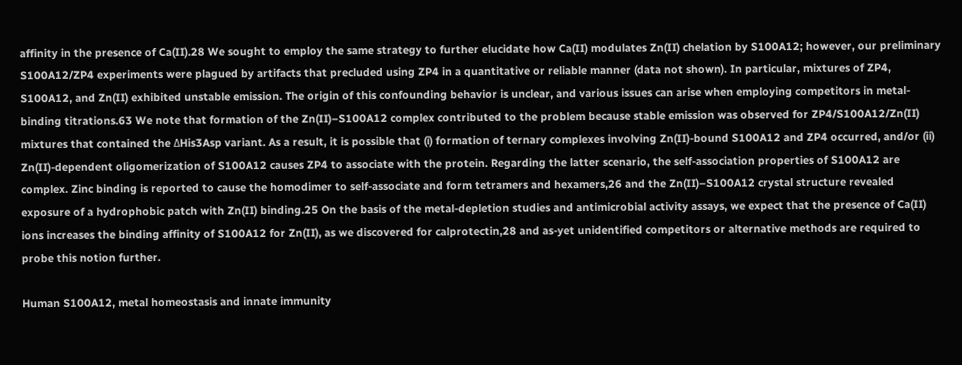affinity in the presence of Ca(II).28 We sought to employ the same strategy to further elucidate how Ca(II) modulates Zn(II) chelation by S100A12; however, our preliminary S100A12/ZP4 experiments were plagued by artifacts that precluded using ZP4 in a quantitative or reliable manner (data not shown). In particular, mixtures of ZP4, S100A12, and Zn(II) exhibited unstable emission. The origin of this confounding behavior is unclear, and various issues can arise when employing competitors in metal-binding titrations.63 We note that formation of the Zn(II)–S100A12 complex contributed to the problem because stable emission was observed for ZP4/S100A12/Zn(II) mixtures that contained the ΔHis3Asp variant. As a result, it is possible that (i) formation of ternary complexes involving Zn(II)-bound S100A12 and ZP4 occurred, and/or (ii) Zn(II)-dependent oligomerization of S100A12 causes ZP4 to associate with the protein. Regarding the latter scenario, the self-association properties of S100A12 are complex. Zinc binding is reported to cause the homodimer to self-associate and form tetramers and hexamers,26 and the Zn(II)–S100A12 crystal structure revealed exposure of a hydrophobic patch with Zn(II) binding.25 On the basis of the metal-depletion studies and antimicrobial activity assays, we expect that the presence of Ca(II) ions increases the binding affinity of S100A12 for Zn(II), as we discovered for calprotectin,28 and as-yet unidentified competitors or alternative methods are required to probe this notion further.

Human S100A12, metal homeostasis and innate immunity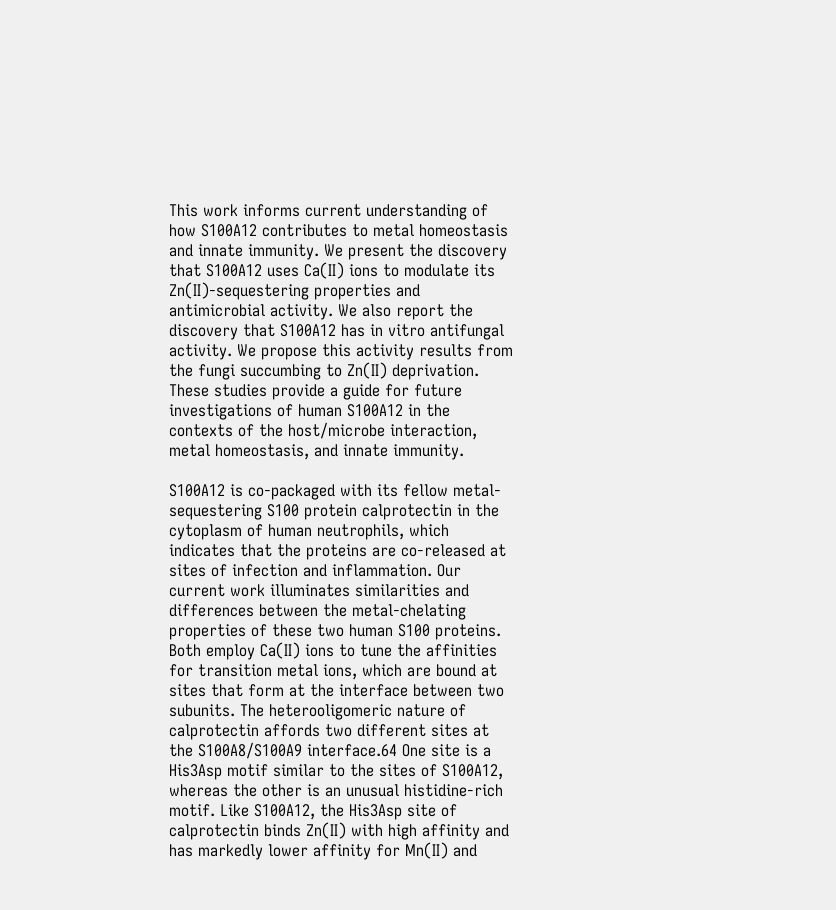This work informs current understanding of how S100A12 contributes to metal homeostasis and innate immunity. We present the discovery that S100A12 uses Ca(II) ions to modulate its Zn(II)-sequestering properties and antimicrobial activity. We also report the discovery that S100A12 has in vitro antifungal activity. We propose this activity results from the fungi succumbing to Zn(II) deprivation. These studies provide a guide for future investigations of human S100A12 in the contexts of the host/microbe interaction, metal homeostasis, and innate immunity.

S100A12 is co-packaged with its fellow metal-sequestering S100 protein calprotectin in the cytoplasm of human neutrophils, which indicates that the proteins are co-released at sites of infection and inflammation. Our current work illuminates similarities and differences between the metal-chelating properties of these two human S100 proteins. Both employ Ca(II) ions to tune the affinities for transition metal ions, which are bound at sites that form at the interface between two subunits. The heterooligomeric nature of calprotectin affords two different sites at the S100A8/S100A9 interface.64 One site is a His3Asp motif similar to the sites of S100A12, whereas the other is an unusual histidine-rich motif. Like S100A12, the His3Asp site of calprotectin binds Zn(II) with high affinity and has markedly lower affinity for Mn(II) and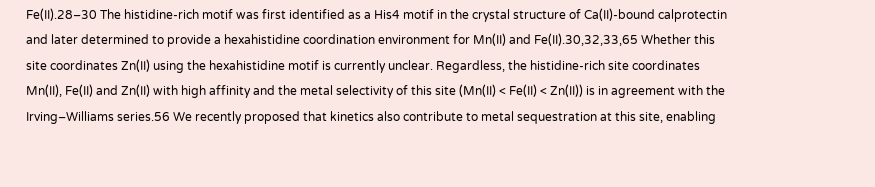Fe(II).28–30 The histidine-rich motif was first identified as a His4 motif in the crystal structure of Ca(II)-bound calprotectin and later determined to provide a hexahistidine coordination environment for Mn(II) and Fe(II).30,32,33,65 Whether this site coordinates Zn(II) using the hexahistidine motif is currently unclear. Regardless, the histidine-rich site coordinates Mn(II), Fe(II) and Zn(II) with high affinity and the metal selectivity of this site (Mn(II) < Fe(II) < Zn(II)) is in agreement with the Irving–Williams series.56 We recently proposed that kinetics also contribute to metal sequestration at this site, enabling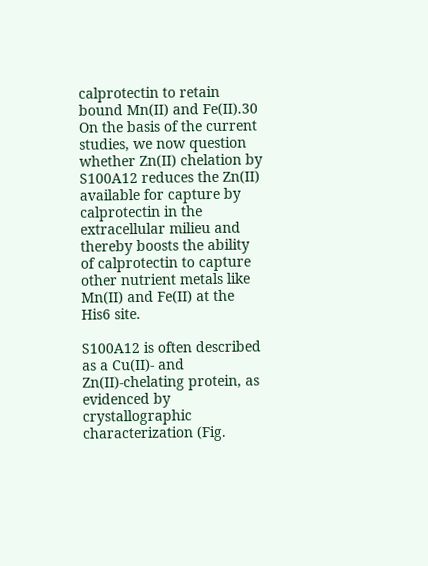calprotectin to retain bound Mn(II) and Fe(II).30 On the basis of the current studies, we now question whether Zn(II) chelation by S100A12 reduces the Zn(II) available for capture by calprotectin in the extracellular milieu and thereby boosts the ability of calprotectin to capture other nutrient metals like Mn(II) and Fe(II) at the His6 site.

S100A12 is often described as a Cu(II)- and Zn(II)-chelating protein, as evidenced by crystallographic characterization (Fig.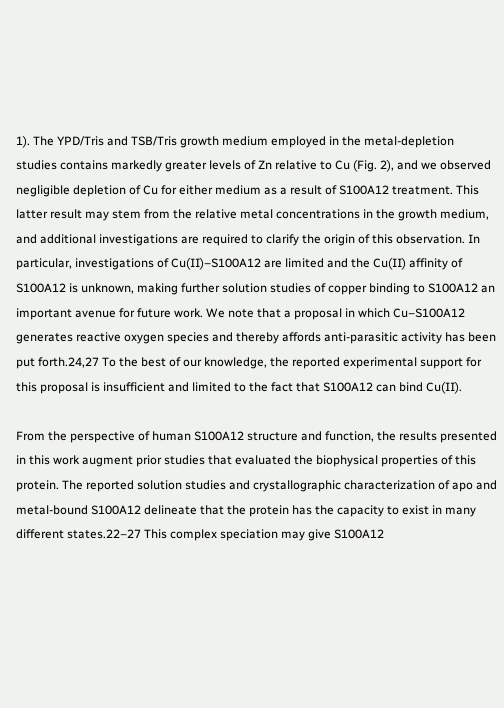1). The YPD/Tris and TSB/Tris growth medium employed in the metal-depletion studies contains markedly greater levels of Zn relative to Cu (Fig. 2), and we observed negligible depletion of Cu for either medium as a result of S100A12 treatment. This latter result may stem from the relative metal concentrations in the growth medium, and additional investigations are required to clarify the origin of this observation. In particular, investigations of Cu(II)–S100A12 are limited and the Cu(II) affinity of S100A12 is unknown, making further solution studies of copper binding to S100A12 an important avenue for future work. We note that a proposal in which Cu–S100A12 generates reactive oxygen species and thereby affords anti-parasitic activity has been put forth.24,27 To the best of our knowledge, the reported experimental support for this proposal is insufficient and limited to the fact that S100A12 can bind Cu(II).

From the perspective of human S100A12 structure and function, the results presented in this work augment prior studies that evaluated the biophysical properties of this protein. The reported solution studies and crystallographic characterization of apo and metal-bound S100A12 delineate that the protein has the capacity to exist in many different states.22–27 This complex speciation may give S100A12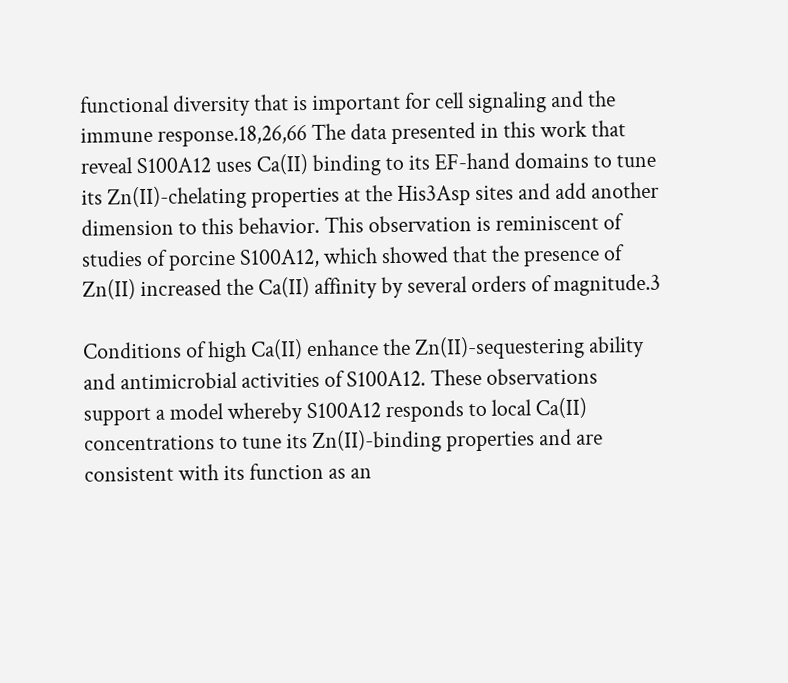functional diversity that is important for cell signaling and the immune response.18,26,66 The data presented in this work that reveal S100A12 uses Ca(II) binding to its EF-hand domains to tune its Zn(II)-chelating properties at the His3Asp sites and add another dimension to this behavior. This observation is reminiscent of studies of porcine S100A12, which showed that the presence of Zn(II) increased the Ca(II) affinity by several orders of magnitude.3

Conditions of high Ca(II) enhance the Zn(II)-sequestering ability and antimicrobial activities of S100A12. These observations support a model whereby S100A12 responds to local Ca(II) concentrations to tune its Zn(II)-binding properties and are consistent with its function as an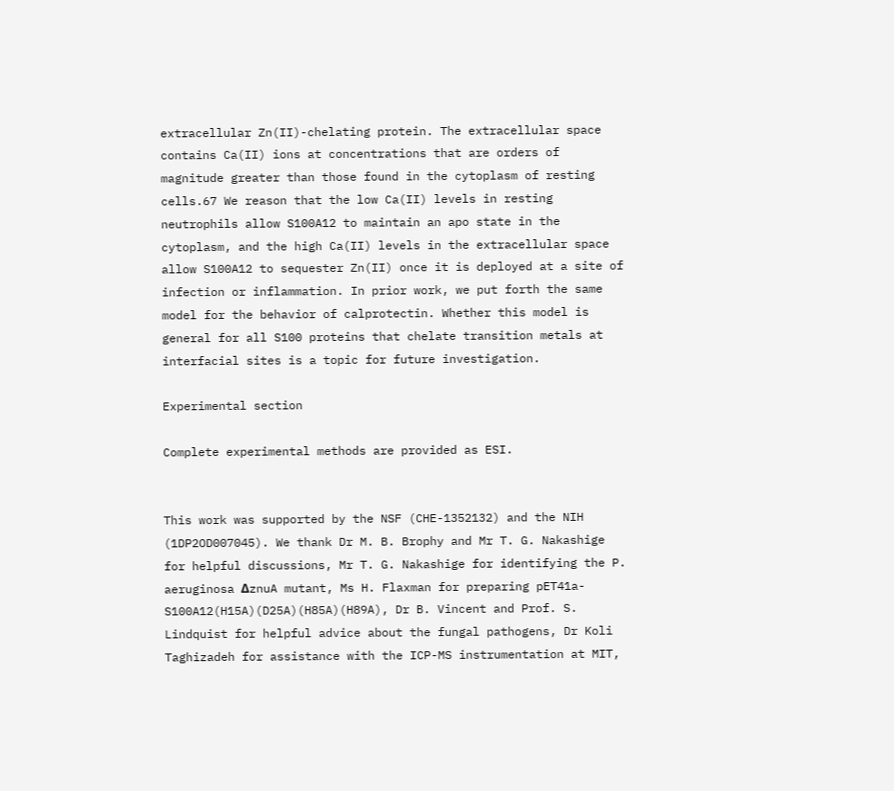extracellular Zn(II)-chelating protein. The extracellular space contains Ca(II) ions at concentrations that are orders of magnitude greater than those found in the cytoplasm of resting cells.67 We reason that the low Ca(II) levels in resting neutrophils allow S100A12 to maintain an apo state in the cytoplasm, and the high Ca(II) levels in the extracellular space allow S100A12 to sequester Zn(II) once it is deployed at a site of infection or inflammation. In prior work, we put forth the same model for the behavior of calprotectin. Whether this model is general for all S100 proteins that chelate transition metals at interfacial sites is a topic for future investigation.

Experimental section

Complete experimental methods are provided as ESI.


This work was supported by the NSF (CHE-1352132) and the NIH (1DP2OD007045). We thank Dr M. B. Brophy and Mr T. G. Nakashige for helpful discussions, Mr T. G. Nakashige for identifying the P. aeruginosa ΔznuA mutant, Ms H. Flaxman for preparing pET41a-S100A12(H15A)(D25A)(H85A)(H89A), Dr B. Vincent and Prof. S. Lindquist for helpful advice about the fungal pathogens, Dr Koli Taghizadeh for assistance with the ICP-MS instrumentation at MIT,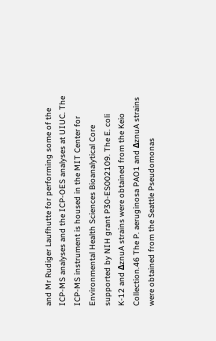and Mr Rudiger Laufhutte for performing some of the ICP-MS analyses and the ICP-OES analyses at UIUC. The ICP-MS instrument is housed in the MIT Center for Environmental Health Sciences Bioanalytical Core supported by NIH grant P30-ES002109. The E. coli K-12 and ΔznuA strains were obtained from the Keio Collection.46 The P. aeruginosa PAO1 and ΔznuA strains were obtained from the Seattle Pseudomonas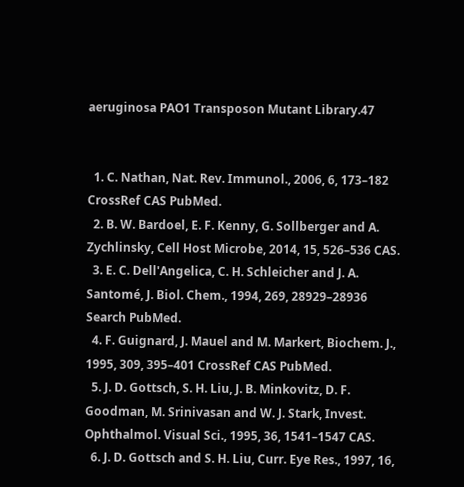aeruginosa PAO1 Transposon Mutant Library.47


  1. C. Nathan, Nat. Rev. Immunol., 2006, 6, 173–182 CrossRef CAS PubMed.
  2. B. W. Bardoel, E. F. Kenny, G. Sollberger and A. Zychlinsky, Cell Host Microbe, 2014, 15, 526–536 CAS.
  3. E. C. Dell'Angelica, C. H. Schleicher and J. A. Santomé, J. Biol. Chem., 1994, 269, 28929–28936 Search PubMed.
  4. F. Guignard, J. Mauel and M. Markert, Biochem. J., 1995, 309, 395–401 CrossRef CAS PubMed.
  5. J. D. Gottsch, S. H. Liu, J. B. Minkovitz, D. F. Goodman, M. Srinivasan and W. J. Stark, Invest. Ophthalmol. Visual Sci., 1995, 36, 1541–1547 CAS.
  6. J. D. Gottsch and S. H. Liu, Curr. Eye Res., 1997, 16,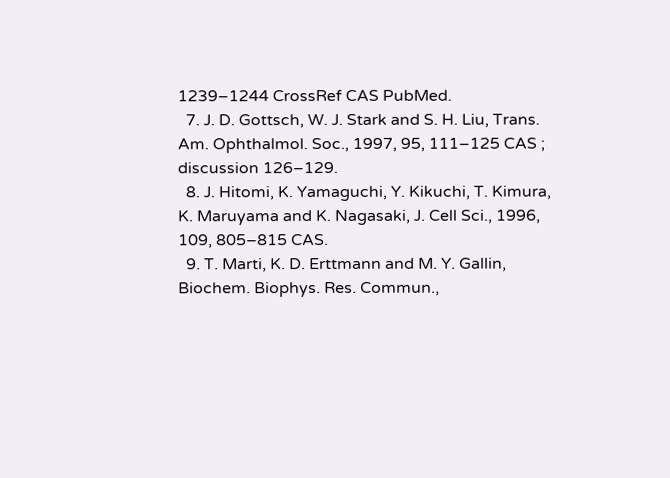1239–1244 CrossRef CAS PubMed.
  7. J. D. Gottsch, W. J. Stark and S. H. Liu, Trans. Am. Ophthalmol. Soc., 1997, 95, 111–125 CAS ; discussion 126–129.
  8. J. Hitomi, K. Yamaguchi, Y. Kikuchi, T. Kimura, K. Maruyama and K. Nagasaki, J. Cell Sci., 1996, 109, 805–815 CAS.
  9. T. Marti, K. D. Erttmann and M. Y. Gallin, Biochem. Biophys. Res. Commun.,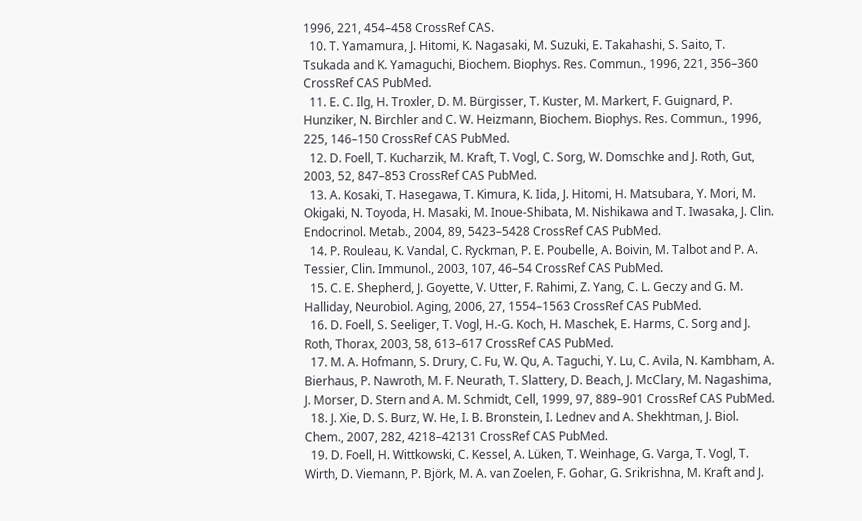1996, 221, 454–458 CrossRef CAS.
  10. T. Yamamura, J. Hitomi, K. Nagasaki, M. Suzuki, E. Takahashi, S. Saito, T. Tsukada and K. Yamaguchi, Biochem. Biophys. Res. Commun., 1996, 221, 356–360 CrossRef CAS PubMed.
  11. E. C. Ilg, H. Troxler, D. M. Bürgisser, T. Kuster, M. Markert, F. Guignard, P. Hunziker, N. Birchler and C. W. Heizmann, Biochem. Biophys. Res. Commun., 1996, 225, 146–150 CrossRef CAS PubMed.
  12. D. Foell, T. Kucharzik, M. Kraft, T. Vogl, C. Sorg, W. Domschke and J. Roth, Gut, 2003, 52, 847–853 CrossRef CAS PubMed.
  13. A. Kosaki, T. Hasegawa, T. Kimura, K. Iida, J. Hitomi, H. Matsubara, Y. Mori, M. Okigaki, N. Toyoda, H. Masaki, M. Inoue-Shibata, M. Nishikawa and T. Iwasaka, J. Clin. Endocrinol. Metab., 2004, 89, 5423–5428 CrossRef CAS PubMed.
  14. P. Rouleau, K. Vandal, C. Ryckman, P. E. Poubelle, A. Boivin, M. Talbot and P. A. Tessier, Clin. Immunol., 2003, 107, 46–54 CrossRef CAS PubMed.
  15. C. E. Shepherd, J. Goyette, V. Utter, F. Rahimi, Z. Yang, C. L. Geczy and G. M. Halliday, Neurobiol. Aging, 2006, 27, 1554–1563 CrossRef CAS PubMed.
  16. D. Foell, S. Seeliger, T. Vogl, H.-G. Koch, H. Maschek, E. Harms, C. Sorg and J. Roth, Thorax, 2003, 58, 613–617 CrossRef CAS PubMed.
  17. M. A. Hofmann, S. Drury, C. Fu, W. Qu, A. Taguchi, Y. Lu, C. Avila, N. Kambham, A. Bierhaus, P. Nawroth, M. F. Neurath, T. Slattery, D. Beach, J. McClary, M. Nagashima, J. Morser, D. Stern and A. M. Schmidt, Cell, 1999, 97, 889–901 CrossRef CAS PubMed.
  18. J. Xie, D. S. Burz, W. He, I. B. Bronstein, I. Lednev and A. Shekhtman, J. Biol. Chem., 2007, 282, 4218–42131 CrossRef CAS PubMed.
  19. D. Foell, H. Wittkowski, C. Kessel, A. Lüken, T. Weinhage, G. Varga, T. Vogl, T. Wirth, D. Viemann, P. Björk, M. A. van Zoelen, F. Gohar, G. Srikrishna, M. Kraft and J.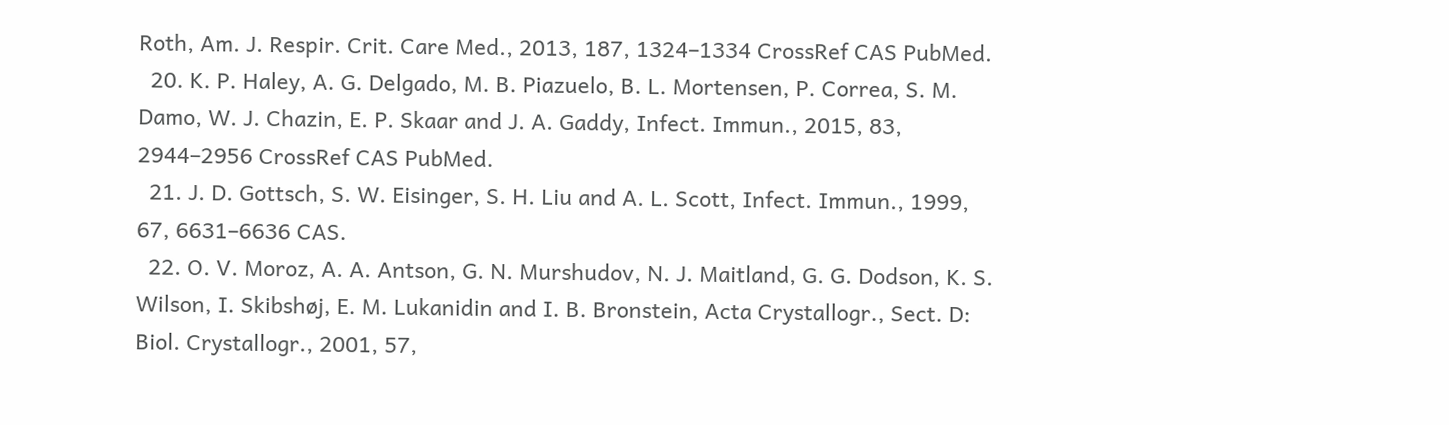Roth, Am. J. Respir. Crit. Care Med., 2013, 187, 1324–1334 CrossRef CAS PubMed.
  20. K. P. Haley, A. G. Delgado, M. B. Piazuelo, B. L. Mortensen, P. Correa, S. M. Damo, W. J. Chazin, E. P. Skaar and J. A. Gaddy, Infect. Immun., 2015, 83, 2944–2956 CrossRef CAS PubMed.
  21. J. D. Gottsch, S. W. Eisinger, S. H. Liu and A. L. Scott, Infect. Immun., 1999, 67, 6631–6636 CAS.
  22. O. V. Moroz, A. A. Antson, G. N. Murshudov, N. J. Maitland, G. G. Dodson, K. S. Wilson, I. Skibshøj, E. M. Lukanidin and I. B. Bronstein, Acta Crystallogr., Sect. D: Biol. Crystallogr., 2001, 57,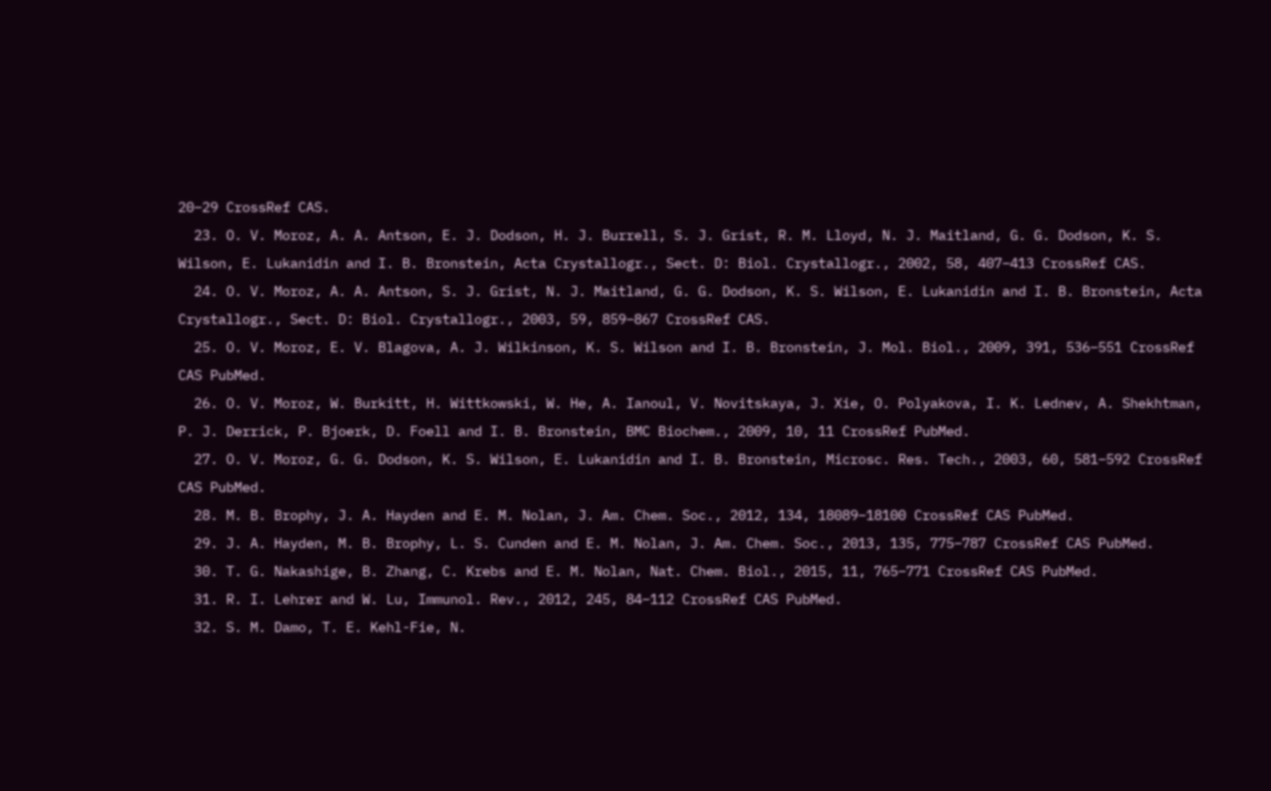20–29 CrossRef CAS.
  23. O. V. Moroz, A. A. Antson, E. J. Dodson, H. J. Burrell, S. J. Grist, R. M. Lloyd, N. J. Maitland, G. G. Dodson, K. S. Wilson, E. Lukanidin and I. B. Bronstein, Acta Crystallogr., Sect. D: Biol. Crystallogr., 2002, 58, 407–413 CrossRef CAS.
  24. O. V. Moroz, A. A. Antson, S. J. Grist, N. J. Maitland, G. G. Dodson, K. S. Wilson, E. Lukanidin and I. B. Bronstein, Acta Crystallogr., Sect. D: Biol. Crystallogr., 2003, 59, 859–867 CrossRef CAS.
  25. O. V. Moroz, E. V. Blagova, A. J. Wilkinson, K. S. Wilson and I. B. Bronstein, J. Mol. Biol., 2009, 391, 536–551 CrossRef CAS PubMed.
  26. O. V. Moroz, W. Burkitt, H. Wittkowski, W. He, A. Ianoul, V. Novitskaya, J. Xie, O. Polyakova, I. K. Lednev, A. Shekhtman, P. J. Derrick, P. Bjoerk, D. Foell and I. B. Bronstein, BMC Biochem., 2009, 10, 11 CrossRef PubMed.
  27. O. V. Moroz, G. G. Dodson, K. S. Wilson, E. Lukanidin and I. B. Bronstein, Microsc. Res. Tech., 2003, 60, 581–592 CrossRef CAS PubMed.
  28. M. B. Brophy, J. A. Hayden and E. M. Nolan, J. Am. Chem. Soc., 2012, 134, 18089–18100 CrossRef CAS PubMed.
  29. J. A. Hayden, M. B. Brophy, L. S. Cunden and E. M. Nolan, J. Am. Chem. Soc., 2013, 135, 775–787 CrossRef CAS PubMed.
  30. T. G. Nakashige, B. Zhang, C. Krebs and E. M. Nolan, Nat. Chem. Biol., 2015, 11, 765–771 CrossRef CAS PubMed.
  31. R. I. Lehrer and W. Lu, Immunol. Rev., 2012, 245, 84–112 CrossRef CAS PubMed.
  32. S. M. Damo, T. E. Kehl-Fie, N.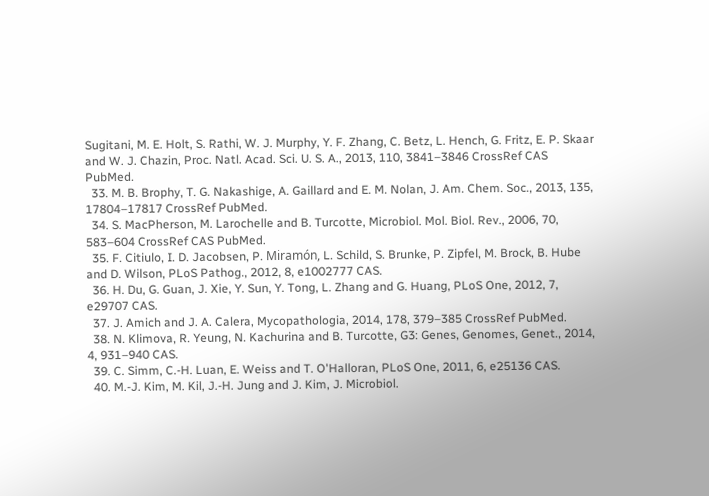Sugitani, M. E. Holt, S. Rathi, W. J. Murphy, Y. F. Zhang, C. Betz, L. Hench, G. Fritz, E. P. Skaar and W. J. Chazin, Proc. Natl. Acad. Sci. U. S. A., 2013, 110, 3841–3846 CrossRef CAS PubMed.
  33. M. B. Brophy, T. G. Nakashige, A. Gaillard and E. M. Nolan, J. Am. Chem. Soc., 2013, 135, 17804–17817 CrossRef PubMed.
  34. S. MacPherson, M. Larochelle and B. Turcotte, Microbiol. Mol. Biol. Rev., 2006, 70, 583–604 CrossRef CAS PubMed.
  35. F. Citiulo, I. D. Jacobsen, P. Miramón, L. Schild, S. Brunke, P. Zipfel, M. Brock, B. Hube and D. Wilson, PLoS Pathog., 2012, 8, e1002777 CAS.
  36. H. Du, G. Guan, J. Xie, Y. Sun, Y. Tong, L. Zhang and G. Huang, PLoS One, 2012, 7, e29707 CAS.
  37. J. Amich and J. A. Calera, Mycopathologia, 2014, 178, 379–385 CrossRef PubMed.
  38. N. Klimova, R. Yeung, N. Kachurina and B. Turcotte, G3: Genes, Genomes, Genet., 2014, 4, 931–940 CAS.
  39. C. Simm, C.-H. Luan, E. Weiss and T. O'Halloran, PLoS One, 2011, 6, e25136 CAS.
  40. M.-J. Kim, M. Kil, J.-H. Jung and J. Kim, J. Microbiol.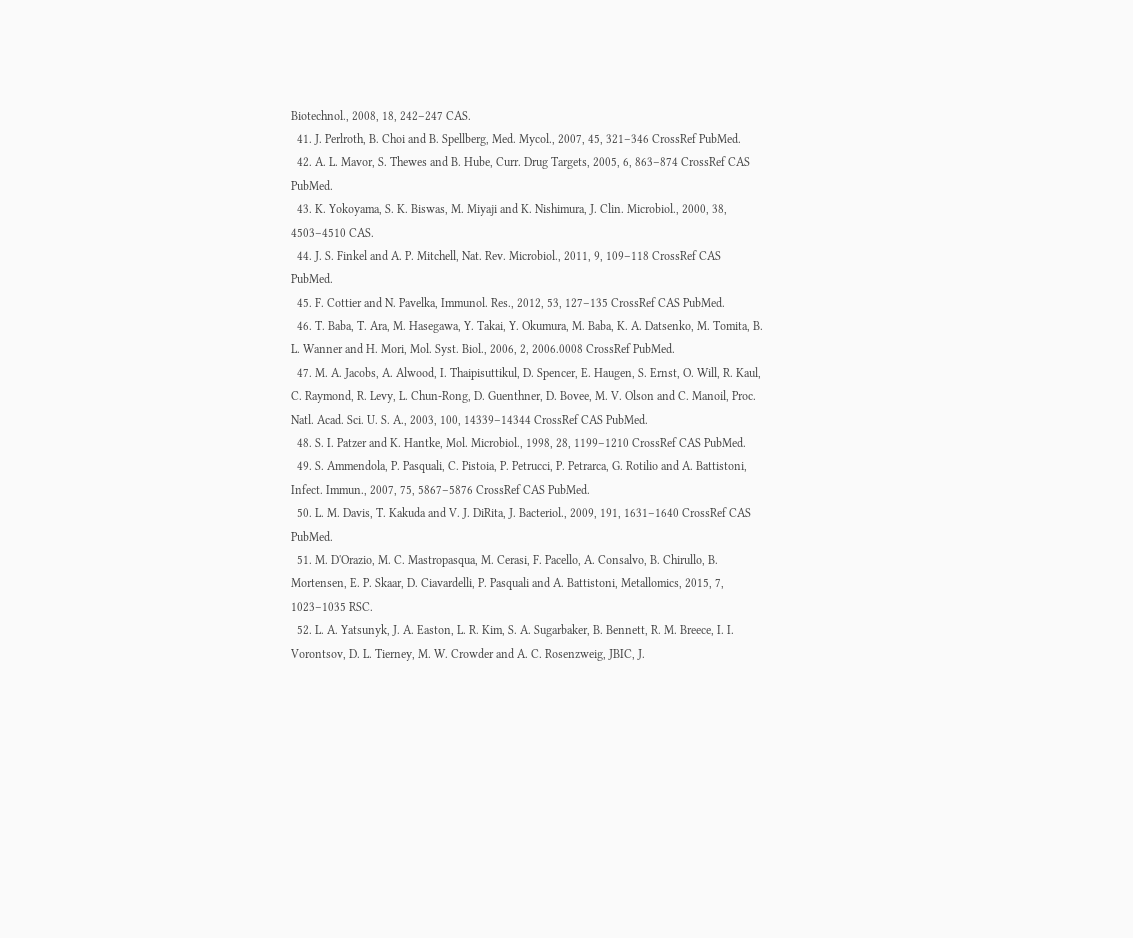Biotechnol., 2008, 18, 242–247 CAS.
  41. J. Perlroth, B. Choi and B. Spellberg, Med. Mycol., 2007, 45, 321–346 CrossRef PubMed.
  42. A. L. Mavor, S. Thewes and B. Hube, Curr. Drug Targets, 2005, 6, 863–874 CrossRef CAS PubMed.
  43. K. Yokoyama, S. K. Biswas, M. Miyaji and K. Nishimura, J. Clin. Microbiol., 2000, 38, 4503–4510 CAS.
  44. J. S. Finkel and A. P. Mitchell, Nat. Rev. Microbiol., 2011, 9, 109–118 CrossRef CAS PubMed.
  45. F. Cottier and N. Pavelka, Immunol. Res., 2012, 53, 127–135 CrossRef CAS PubMed.
  46. T. Baba, T. Ara, M. Hasegawa, Y. Takai, Y. Okumura, M. Baba, K. A. Datsenko, M. Tomita, B. L. Wanner and H. Mori, Mol. Syst. Biol., 2006, 2, 2006.0008 CrossRef PubMed.
  47. M. A. Jacobs, A. Alwood, I. Thaipisuttikul, D. Spencer, E. Haugen, S. Ernst, O. Will, R. Kaul, C. Raymond, R. Levy, L. Chun-Rong, D. Guenthner, D. Bovee, M. V. Olson and C. Manoil, Proc. Natl. Acad. Sci. U. S. A., 2003, 100, 14339–14344 CrossRef CAS PubMed.
  48. S. I. Patzer and K. Hantke, Mol. Microbiol., 1998, 28, 1199–1210 CrossRef CAS PubMed.
  49. S. Ammendola, P. Pasquali, C. Pistoia, P. Petrucci, P. Petrarca, G. Rotilio and A. Battistoni, Infect. Immun., 2007, 75, 5867–5876 CrossRef CAS PubMed.
  50. L. M. Davis, T. Kakuda and V. J. DiRita, J. Bacteriol., 2009, 191, 1631–1640 CrossRef CAS PubMed.
  51. M. D'Orazio, M. C. Mastropasqua, M. Cerasi, F. Pacello, A. Consalvo, B. Chirullo, B. Mortensen, E. P. Skaar, D. Ciavardelli, P. Pasquali and A. Battistoni, Metallomics, 2015, 7, 1023–1035 RSC.
  52. L. A. Yatsunyk, J. A. Easton, L. R. Kim, S. A. Sugarbaker, B. Bennett, R. M. Breece, I. I. Vorontsov, D. L. Tierney, M. W. Crowder and A. C. Rosenzweig, JBIC, J.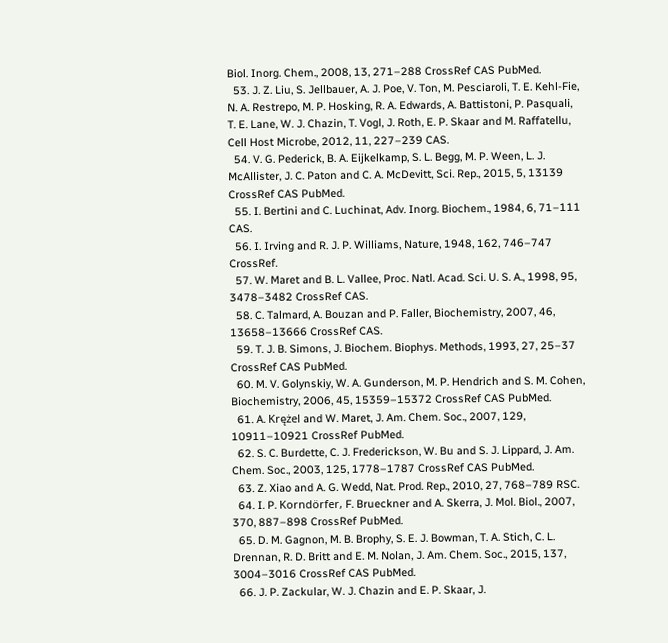Biol. Inorg. Chem., 2008, 13, 271–288 CrossRef CAS PubMed.
  53. J. Z. Liu, S. Jellbauer, A. J. Poe, V. Ton, M. Pesciaroli, T. E. Kehl-Fie, N. A. Restrepo, M. P. Hosking, R. A. Edwards, A. Battistoni, P. Pasquali, T. E. Lane, W. J. Chazin, T. Vogl, J. Roth, E. P. Skaar and M. Raffatellu, Cell Host Microbe, 2012, 11, 227–239 CAS.
  54. V. G. Pederick, B. A. Eijkelkamp, S. L. Begg, M. P. Ween, L. J. McAllister, J. C. Paton and C. A. McDevitt, Sci. Rep., 2015, 5, 13139 CrossRef CAS PubMed.
  55. I. Bertini and C. Luchinat, Adv. Inorg. Biochem., 1984, 6, 71–111 CAS.
  56. I. Irving and R. J. P. Williams, Nature, 1948, 162, 746–747 CrossRef.
  57. W. Maret and B. L. Vallee, Proc. Natl. Acad. Sci. U. S. A., 1998, 95, 3478–3482 CrossRef CAS.
  58. C. Talmard, A. Bouzan and P. Faller, Biochemistry, 2007, 46, 13658–13666 CrossRef CAS.
  59. T. J. B. Simons, J. Biochem. Biophys. Methods, 1993, 27, 25–37 CrossRef CAS PubMed.
  60. M. V. Golynskiy, W. A. Gunderson, M. P. Hendrich and S. M. Cohen, Biochemistry, 2006, 45, 15359–15372 CrossRef CAS PubMed.
  61. A. Krężel and W. Maret, J. Am. Chem. Soc., 2007, 129, 10911–10921 CrossRef PubMed.
  62. S. C. Burdette, C. J. Frederickson, W. Bu and S. J. Lippard, J. Am. Chem. Soc., 2003, 125, 1778–1787 CrossRef CAS PubMed.
  63. Z. Xiao and A. G. Wedd, Nat. Prod. Rep., 2010, 27, 768–789 RSC.
  64. I. P. Korndörfer, F. Brueckner and A. Skerra, J. Mol. Biol., 2007, 370, 887–898 CrossRef PubMed.
  65. D. M. Gagnon, M. B. Brophy, S. E. J. Bowman, T. A. Stich, C. L. Drennan, R. D. Britt and E. M. Nolan, J. Am. Chem. Soc., 2015, 137, 3004–3016 CrossRef CAS PubMed.
  66. J. P. Zackular, W. J. Chazin and E. P. Skaar, J.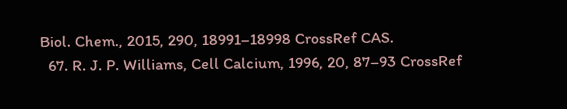Biol. Chem., 2015, 290, 18991–18998 CrossRef CAS.
  67. R. J. P. Williams, Cell Calcium, 1996, 20, 87–93 CrossRef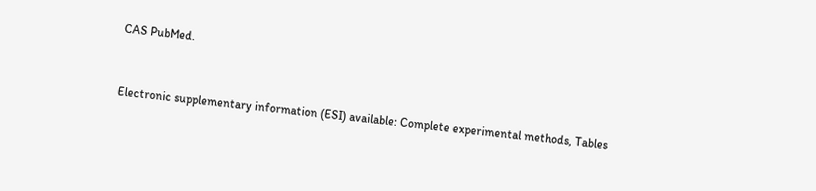CAS PubMed.


Electronic supplementary information (ESI) available: Complete experimental methods, Tables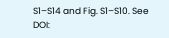S1–S14 and Fig. S1–S10. See DOI: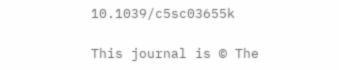10.1039/c5sc03655k

This journal is © The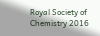Royal Society of Chemistry 2016